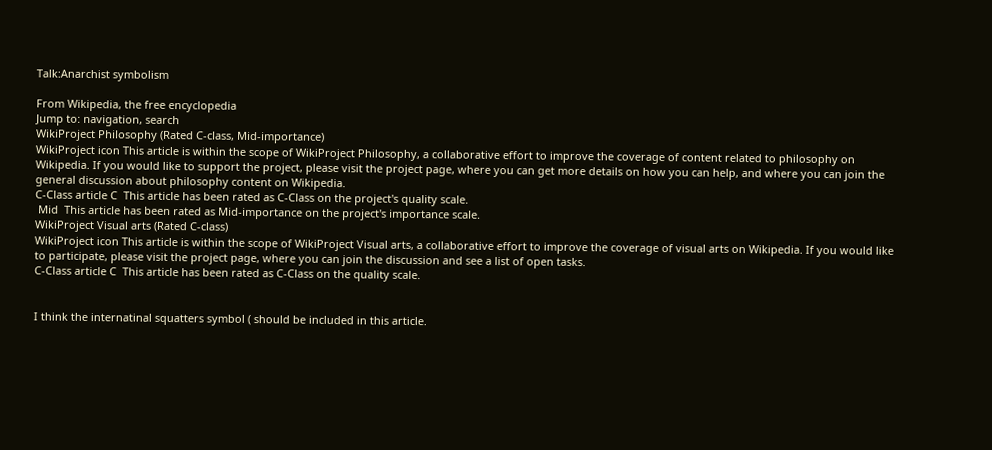Talk:Anarchist symbolism

From Wikipedia, the free encyclopedia
Jump to: navigation, search
WikiProject Philosophy (Rated C-class, Mid-importance)
WikiProject icon This article is within the scope of WikiProject Philosophy, a collaborative effort to improve the coverage of content related to philosophy on Wikipedia. If you would like to support the project, please visit the project page, where you can get more details on how you can help, and where you can join the general discussion about philosophy content on Wikipedia.
C-Class article C  This article has been rated as C-Class on the project's quality scale.
 Mid  This article has been rated as Mid-importance on the project's importance scale.
WikiProject Visual arts (Rated C-class)
WikiProject icon This article is within the scope of WikiProject Visual arts, a collaborative effort to improve the coverage of visual arts on Wikipedia. If you would like to participate, please visit the project page, where you can join the discussion and see a list of open tasks.
C-Class article C  This article has been rated as C-Class on the quality scale.


I think the internatinal squatters symbol ( should be included in this article.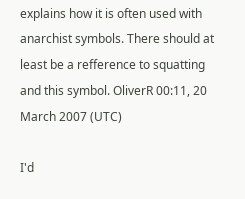explains how it is often used with anarchist symbols. There should at least be a refference to squatting and this symbol. OliverR 00:11, 20 March 2007 (UTC)

I'd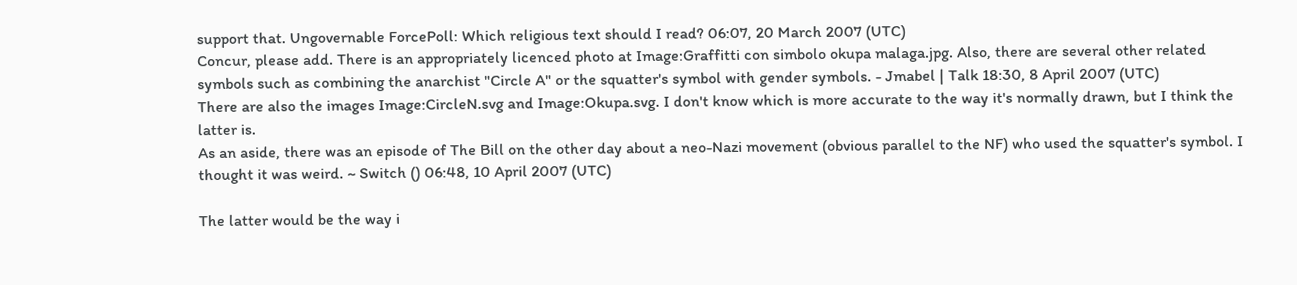support that. Ungovernable ForcePoll: Which religious text should I read? 06:07, 20 March 2007 (UTC)
Concur, please add. There is an appropriately licenced photo at Image:Graffitti con simbolo okupa malaga.jpg. Also, there are several other related symbols such as combining the anarchist "Circle A" or the squatter's symbol with gender symbols. - Jmabel | Talk 18:30, 8 April 2007 (UTC)
There are also the images Image:CircleN.svg and Image:Okupa.svg. I don't know which is more accurate to the way it's normally drawn, but I think the latter is.
As an aside, there was an episode of The Bill on the other day about a neo-Nazi movement (obvious parallel to the NF) who used the squatter's symbol. I thought it was weird. ~ Switch () 06:48, 10 April 2007 (UTC)

The latter would be the way i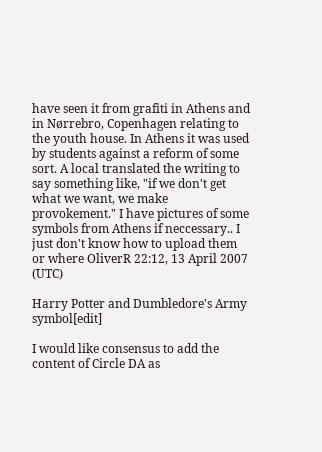have seen it from grafiti in Athens and in Nørrebro, Copenhagen relating to the youth house. In Athens it was used by students against a reform of some sort. A local translated the writing to say something like, "if we don't get what we want, we make provokement." I have pictures of some symbols from Athens if neccessary.. I just don't know how to upload them or where OliverR 22:12, 13 April 2007 (UTC)

Harry Potter and Dumbledore's Army symbol[edit]

I would like consensus to add the content of Circle DA as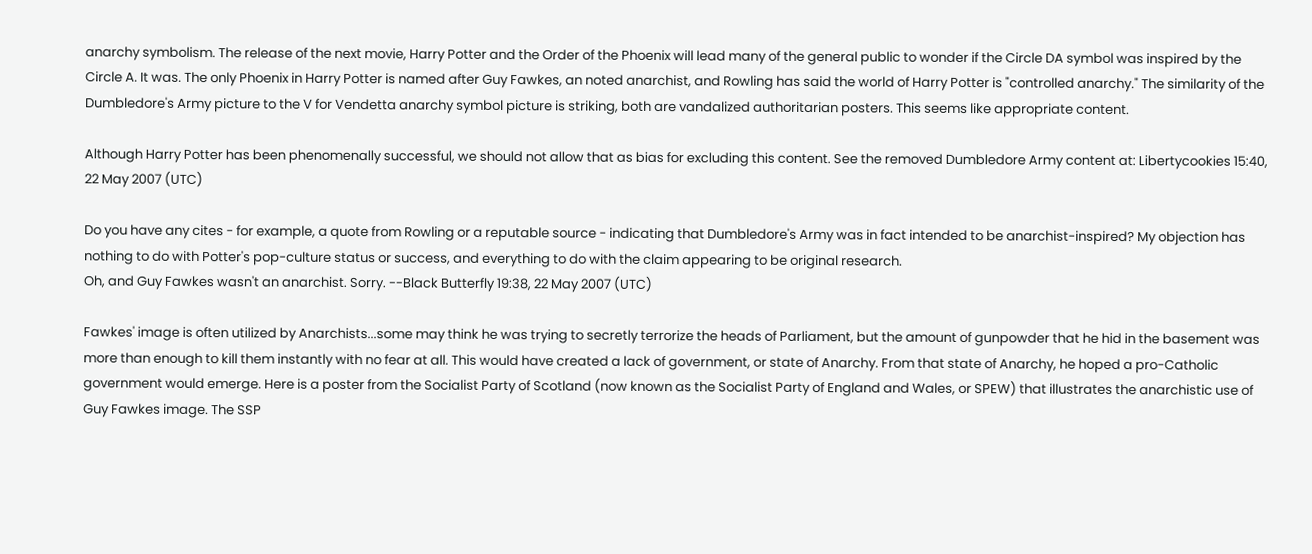anarchy symbolism. The release of the next movie, Harry Potter and the Order of the Phoenix will lead many of the general public to wonder if the Circle DA symbol was inspired by the Circle A. It was. The only Phoenix in Harry Potter is named after Guy Fawkes, an noted anarchist, and Rowling has said the world of Harry Potter is "controlled anarchy." The similarity of the Dumbledore's Army picture to the V for Vendetta anarchy symbol picture is striking, both are vandalized authoritarian posters. This seems like appropriate content.

Although Harry Potter has been phenomenally successful, we should not allow that as bias for excluding this content. See the removed Dumbledore Army content at: Libertycookies 15:40, 22 May 2007 (UTC)

Do you have any cites - for example, a quote from Rowling or a reputable source - indicating that Dumbledore's Army was in fact intended to be anarchist-inspired? My objection has nothing to do with Potter's pop-culture status or success, and everything to do with the claim appearing to be original research.
Oh, and Guy Fawkes wasn't an anarchist. Sorry. --Black Butterfly 19:38, 22 May 2007 (UTC)

Fawkes' image is often utilized by Anarchists...some may think he was trying to secretly terrorize the heads of Parliament, but the amount of gunpowder that he hid in the basement was more than enough to kill them instantly with no fear at all. This would have created a lack of government, or state of Anarchy. From that state of Anarchy, he hoped a pro-Catholic government would emerge. Here is a poster from the Socialist Party of Scotland (now known as the Socialist Party of England and Wales, or SPEW) that illustrates the anarchistic use of Guy Fawkes image. The SSP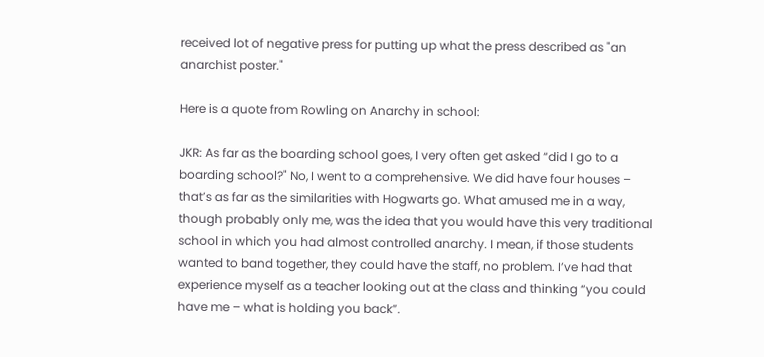received lot of negative press for putting up what the press described as "an anarchist poster."

Here is a quote from Rowling on Anarchy in school:

JKR: As far as the boarding school goes, I very often get asked “did I go to a boarding school?" No, I went to a comprehensive. We did have four houses – that’s as far as the similarities with Hogwarts go. What amused me in a way, though probably only me, was the idea that you would have this very traditional school in which you had almost controlled anarchy. I mean, if those students wanted to band together, they could have the staff, no problem. I’ve had that experience myself as a teacher looking out at the class and thinking “you could have me – what is holding you back”.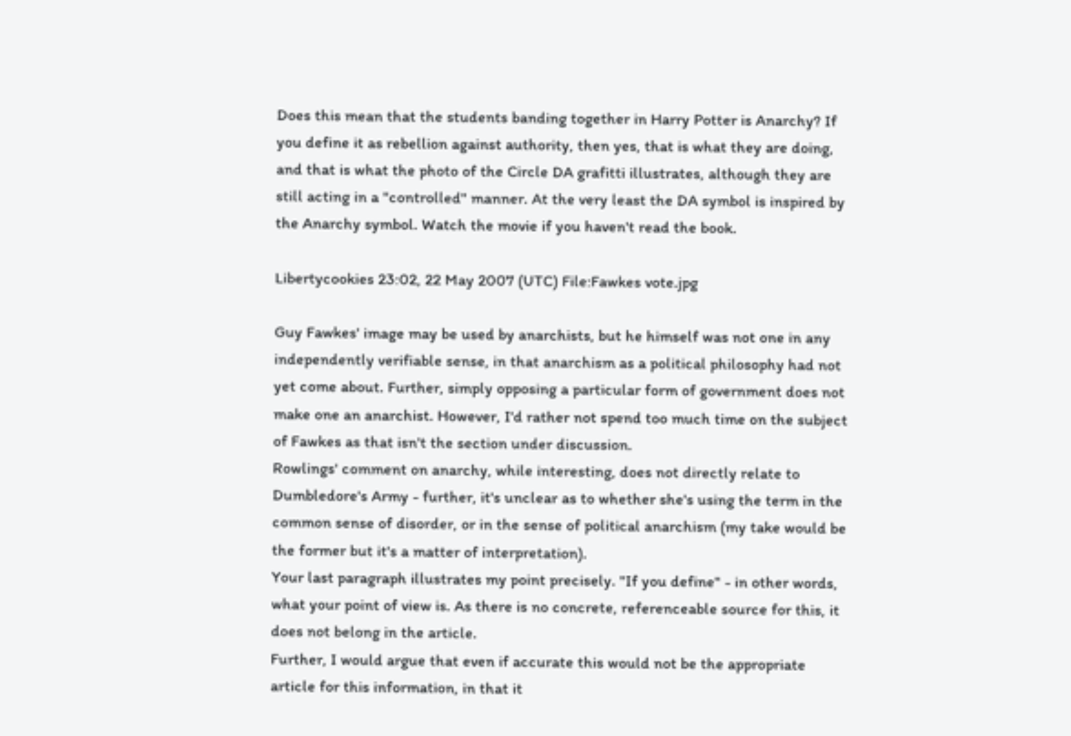Does this mean that the students banding together in Harry Potter is Anarchy? If you define it as rebellion against authority, then yes, that is what they are doing, and that is what the photo of the Circle DA grafitti illustrates, although they are still acting in a "controlled" manner. At the very least the DA symbol is inspired by the Anarchy symbol. Watch the movie if you haven't read the book.

Libertycookies 23:02, 22 May 2007 (UTC) File:Fawkes vote.jpg

Guy Fawkes' image may be used by anarchists, but he himself was not one in any independently verifiable sense, in that anarchism as a political philosophy had not yet come about. Further, simply opposing a particular form of government does not make one an anarchist. However, I'd rather not spend too much time on the subject of Fawkes as that isn't the section under discussion.
Rowlings' comment on anarchy, while interesting, does not directly relate to Dumbledore's Army - further, it's unclear as to whether she's using the term in the common sense of disorder, or in the sense of political anarchism (my take would be the former but it's a matter of interpretation).
Your last paragraph illustrates my point precisely. "If you define" - in other words, what your point of view is. As there is no concrete, referenceable source for this, it does not belong in the article.
Further, I would argue that even if accurate this would not be the appropriate article for this information, in that it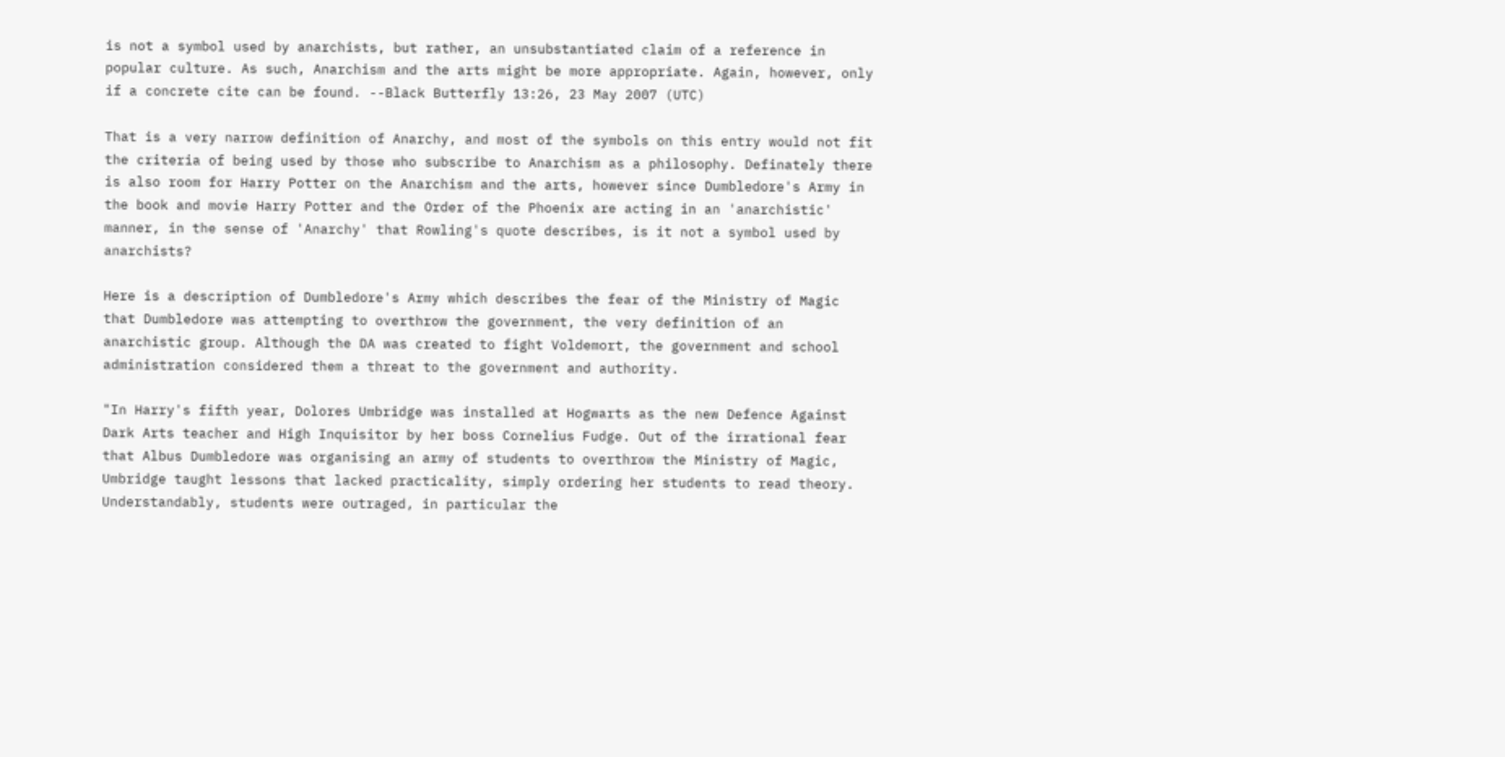is not a symbol used by anarchists, but rather, an unsubstantiated claim of a reference in popular culture. As such, Anarchism and the arts might be more appropriate. Again, however, only if a concrete cite can be found. --Black Butterfly 13:26, 23 May 2007 (UTC)

That is a very narrow definition of Anarchy, and most of the symbols on this entry would not fit the criteria of being used by those who subscribe to Anarchism as a philosophy. Definately there is also room for Harry Potter on the Anarchism and the arts, however since Dumbledore's Army in the book and movie Harry Potter and the Order of the Phoenix are acting in an 'anarchistic' manner, in the sense of 'Anarchy' that Rowling's quote describes, is it not a symbol used by anarchists?

Here is a description of Dumbledore's Army which describes the fear of the Ministry of Magic that Dumbledore was attempting to overthrow the government, the very definition of an anarchistic group. Although the DA was created to fight Voldemort, the government and school administration considered them a threat to the government and authority.

"In Harry's fifth year, Dolores Umbridge was installed at Hogwarts as the new Defence Against Dark Arts teacher and High Inquisitor by her boss Cornelius Fudge. Out of the irrational fear that Albus Dumbledore was organising an army of students to overthrow the Ministry of Magic, Umbridge taught lessons that lacked practicality, simply ordering her students to read theory. Understandably, students were outraged, in particular the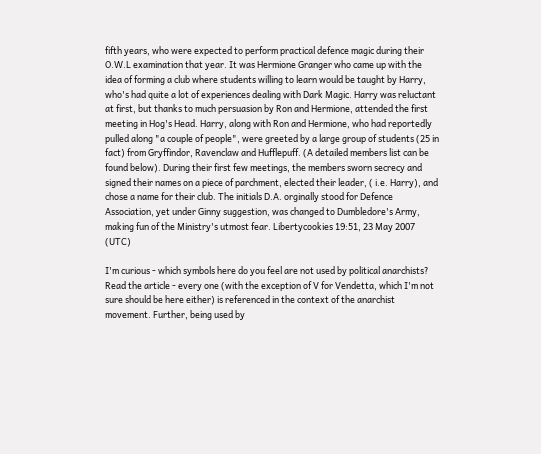fifth years, who were expected to perform practical defence magic during their O.W.L examination that year. It was Hermione Granger who came up with the idea of forming a club where students willing to learn would be taught by Harry, who's had quite a lot of experiences dealing with Dark Magic. Harry was reluctant at first, but thanks to much persuasion by Ron and Hermione, attended the first meeting in Hog's Head. Harry, along with Ron and Hermione, who had reportedly pulled along "a couple of people", were greeted by a large group of students (25 in fact) from Gryffindor, Ravenclaw and Hufflepuff. (A detailed members list can be found below). During their first few meetings, the members sworn secrecy and signed their names on a piece of parchment, elected their leader, ( i.e. Harry), and chose a name for their club. The initials D.A. orginally stood for Defence Association, yet under Ginny suggestion, was changed to Dumbledore's Army, making fun of the Ministry's utmost fear. Libertycookies 19:51, 23 May 2007 (UTC)

I'm curious - which symbols here do you feel are not used by political anarchists? Read the article - every one (with the exception of V for Vendetta, which I'm not sure should be here either) is referenced in the context of the anarchist movement. Further, being used by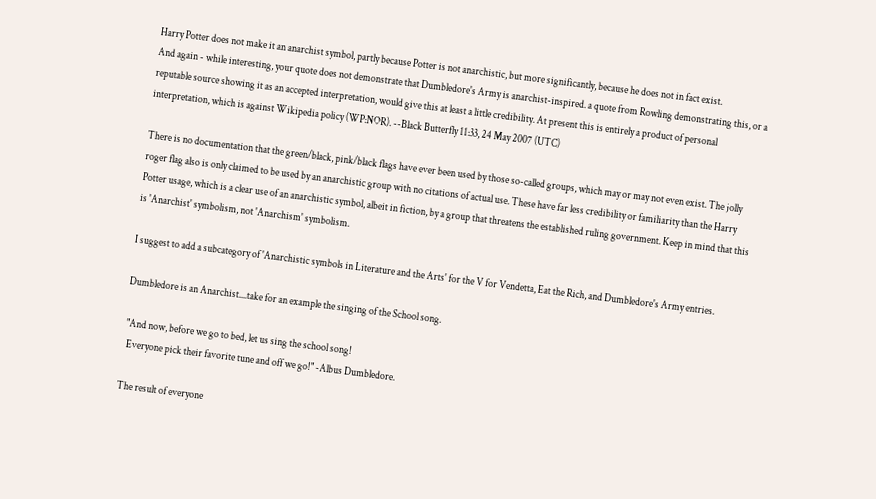Harry Potter does not make it an anarchist symbol, partly because Potter is not anarchistic, but more significantly, because he does not in fact exist.
And again - while interesting, your quote does not demonstrate that Dumbledore's Army is anarchist-inspired. a quote from Rowling demonstrating this, or a reputable source showing it as an accepted interpretation, would give this at least a little credibility. At present this is entirely a product of personal interpretation, which is against Wikipedia policy (WP:NOR). --Black Butterfly 11:33, 24 May 2007 (UTC)

There is no documentation that the green/black, pink/black flags have ever been used by those so-called groups, which may or may not even exist. The jolly roger flag also is only claimed to be used by an anarchistic group with no citations of actual use. These have far less credibility or familiarity than the Harry Potter usage, which is a clear use of an anarchistic symbol, albeit in fiction, by a group that threatens the established ruling government. Keep in mind that this is 'Anarchist' symbolism, not 'Anarchism' symbolism.

I suggest to add a subcategory of 'Anarchistic symbols in Literature and the Arts' for the V for Vendetta, Eat the Rich, and Dumbledore's Army entries.

Dumbledore is an Anarchist....take for an example the singing of the School song.

 "And now, before we go to bed, let us sing the school song!
  Everyone pick their favorite tune and off we go!" -Albus Dumbledore.

The result of everyone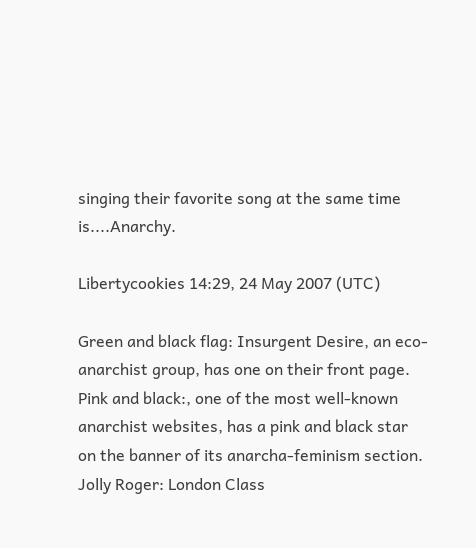singing their favorite song at the same time is....Anarchy.

Libertycookies 14:29, 24 May 2007 (UTC)

Green and black flag: Insurgent Desire, an eco-anarchist group, has one on their front page.
Pink and black:, one of the most well-known anarchist websites, has a pink and black star on the banner of its anarcha-feminism section.
Jolly Roger: London Class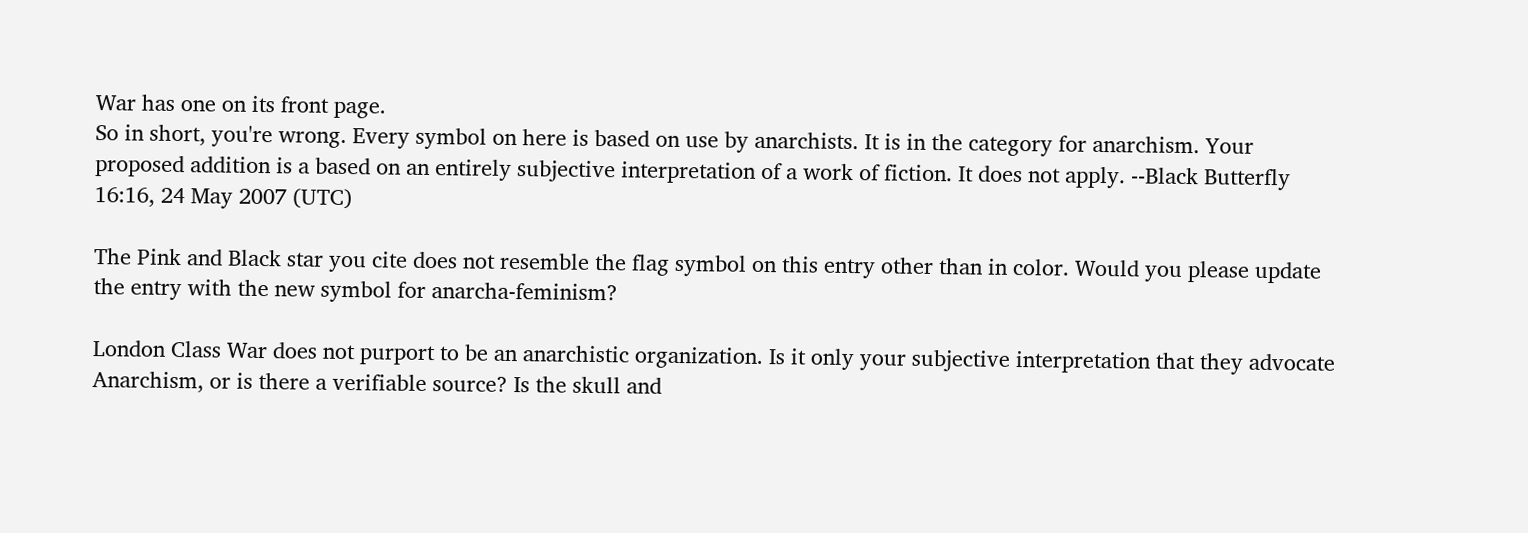War has one on its front page.
So in short, you're wrong. Every symbol on here is based on use by anarchists. It is in the category for anarchism. Your proposed addition is a based on an entirely subjective interpretation of a work of fiction. It does not apply. --Black Butterfly 16:16, 24 May 2007 (UTC)

The Pink and Black star you cite does not resemble the flag symbol on this entry other than in color. Would you please update the entry with the new symbol for anarcha-feminism?

London Class War does not purport to be an anarchistic organization. Is it only your subjective interpretation that they advocate Anarchism, or is there a verifiable source? Is the skull and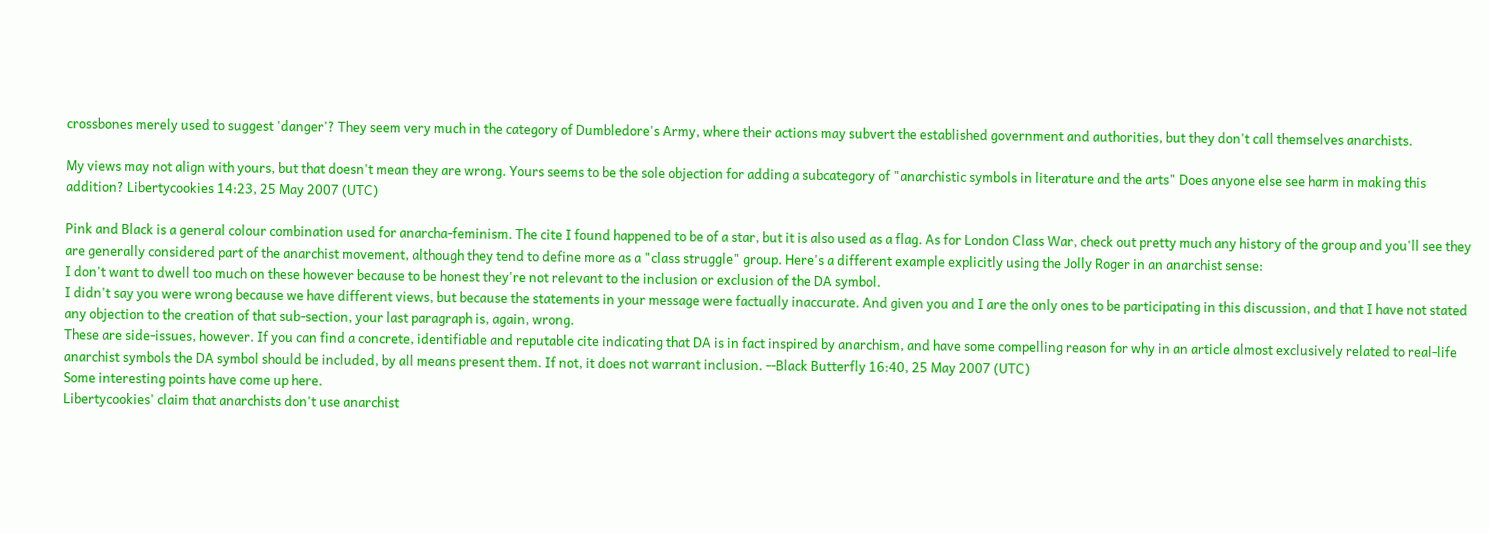crossbones merely used to suggest 'danger'? They seem very much in the category of Dumbledore's Army, where their actions may subvert the established government and authorities, but they don't call themselves anarchists.

My views may not align with yours, but that doesn't mean they are wrong. Yours seems to be the sole objection for adding a subcategory of "anarchistic symbols in literature and the arts" Does anyone else see harm in making this addition? Libertycookies 14:23, 25 May 2007 (UTC)

Pink and Black is a general colour combination used for anarcha-feminism. The cite I found happened to be of a star, but it is also used as a flag. As for London Class War, check out pretty much any history of the group and you'll see they are generally considered part of the anarchist movement, although they tend to define more as a "class struggle" group. Here's a different example explicitly using the Jolly Roger in an anarchist sense:
I don't want to dwell too much on these however because to be honest they're not relevant to the inclusion or exclusion of the DA symbol.
I didn't say you were wrong because we have different views, but because the statements in your message were factually inaccurate. And given you and I are the only ones to be participating in this discussion, and that I have not stated any objection to the creation of that sub-section, your last paragraph is, again, wrong.
These are side-issues, however. If you can find a concrete, identifiable and reputable cite indicating that DA is in fact inspired by anarchism, and have some compelling reason for why in an article almost exclusively related to real-life anarchist symbols the DA symbol should be included, by all means present them. If not, it does not warrant inclusion. --Black Butterfly 16:40, 25 May 2007 (UTC)
Some interesting points have come up here.
Libertycookies' claim that anarchists don't use anarchist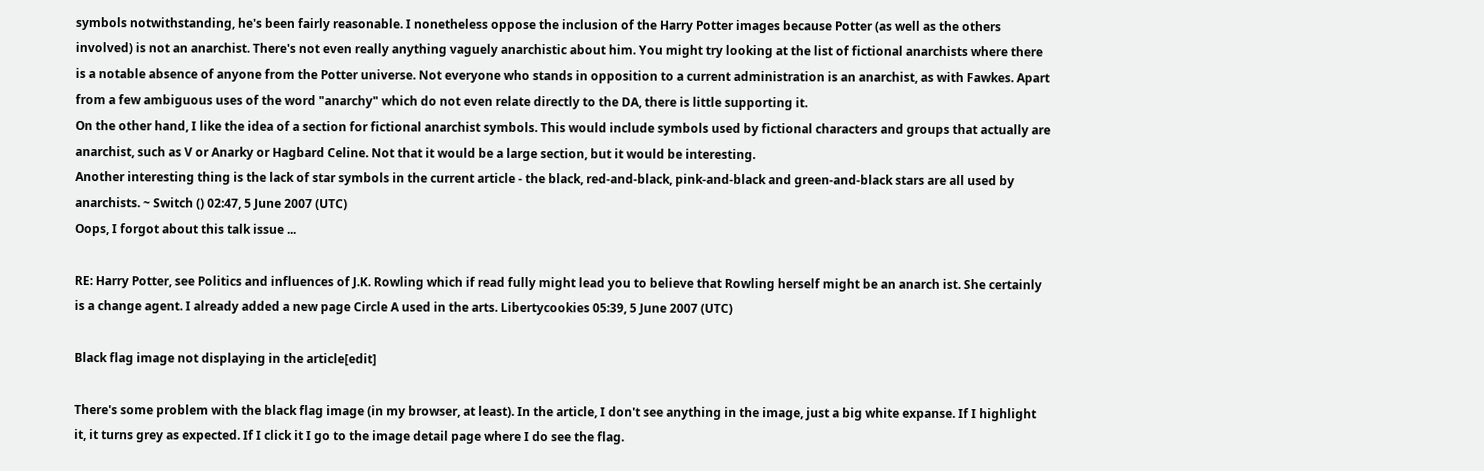symbols notwithstanding, he's been fairly reasonable. I nonetheless oppose the inclusion of the Harry Potter images because Potter (as well as the others involved) is not an anarchist. There's not even really anything vaguely anarchistic about him. You might try looking at the list of fictional anarchists where there is a notable absence of anyone from the Potter universe. Not everyone who stands in opposition to a current administration is an anarchist, as with Fawkes. Apart from a few ambiguous uses of the word "anarchy" which do not even relate directly to the DA, there is little supporting it.
On the other hand, I like the idea of a section for fictional anarchist symbols. This would include symbols used by fictional characters and groups that actually are anarchist, such as V or Anarky or Hagbard Celine. Not that it would be a large section, but it would be interesting.
Another interesting thing is the lack of star symbols in the current article - the black, red-and-black, pink-and-black and green-and-black stars are all used by anarchists. ~ Switch () 02:47, 5 June 2007 (UTC)
Oops, I forgot about this talk issue ...

RE: Harry Potter, see Politics and influences of J.K. Rowling which if read fully might lead you to believe that Rowling herself might be an anarch ist. She certainly is a change agent. I already added a new page Circle A used in the arts. Libertycookies 05:39, 5 June 2007 (UTC)

Black flag image not displaying in the article[edit]

There's some problem with the black flag image (in my browser, at least). In the article, I don't see anything in the image, just a big white expanse. If I highlight it, it turns grey as expected. If I click it I go to the image detail page where I do see the flag.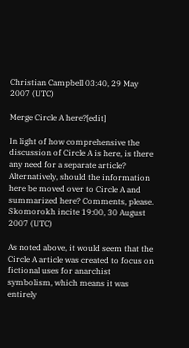Christian Campbell 03:40, 29 May 2007 (UTC)

Merge Circle A here?[edit]

In light of how comprehensive the discussion of Circle A is here, is there any need for a separate article? Alternatively, should the information here be moved over to Circle A and summarized here? Comments, please. Skomorokh incite 19:00, 30 August 2007 (UTC)

As noted above, it would seem that the Circle A article was created to focus on fictional uses for anarchist symbolism, which means it was entirely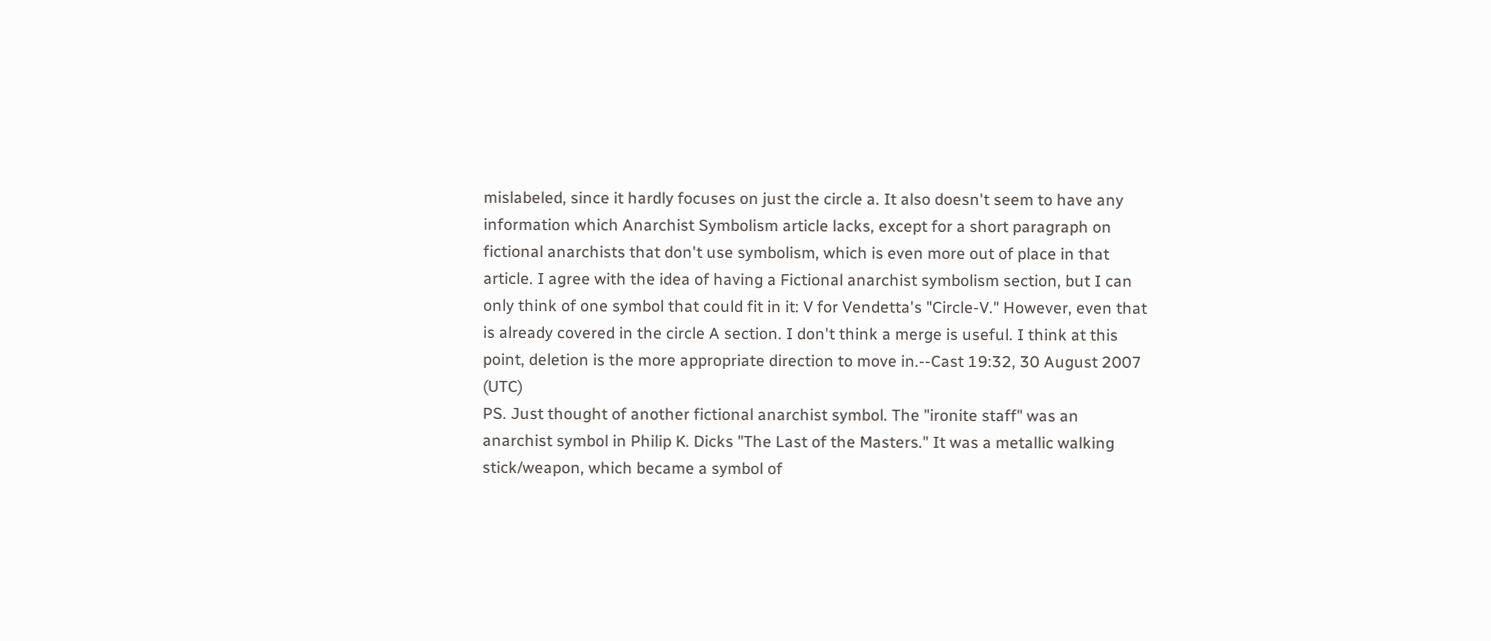mislabeled, since it hardly focuses on just the circle a. It also doesn't seem to have any information which Anarchist Symbolism article lacks, except for a short paragraph on fictional anarchists that don't use symbolism, which is even more out of place in that article. I agree with the idea of having a Fictional anarchist symbolism section, but I can only think of one symbol that could fit in it: V for Vendetta's "Circle-V." However, even that is already covered in the circle A section. I don't think a merge is useful. I think at this point, deletion is the more appropriate direction to move in.--Cast 19:32, 30 August 2007 (UTC)
PS. Just thought of another fictional anarchist symbol. The "ironite staff" was an anarchist symbol in Philip K. Dicks "The Last of the Masters." It was a metallic walking stick/weapon, which became a symbol of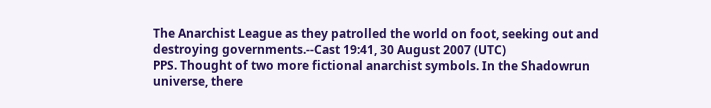The Anarchist League as they patrolled the world on foot, seeking out and destroying governments.--Cast 19:41, 30 August 2007 (UTC)
PPS. Thought of two more fictional anarchist symbols. In the Shadowrun universe, there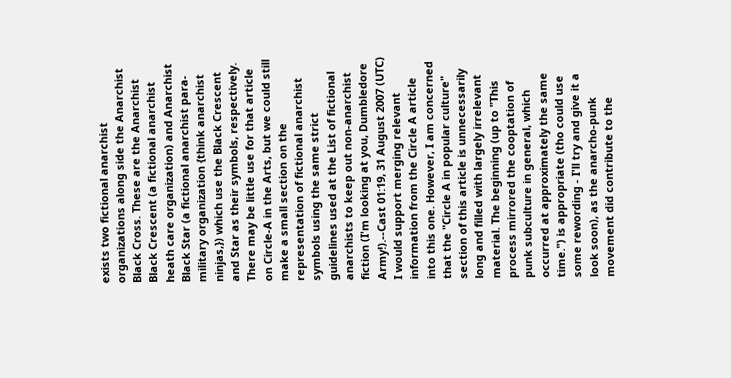exists two fictional anarchist organizations along side the Anarchist Black Cross. These are the Anarchist Black Crescent (a fictional anarchist heath care organization) and Anarchist Black Star (a fictional anarchist para-military organization {think anarchist ninjas,}) which use the Black Crescent and Star as their symbols, respectively. There may be little use for that article on Circle-A in the Arts, but we could still make a small section on the representation of fictional anarchist symbols using the same strict guidelines used at the List of fictional anarchists to keep out non-anarchist fiction (I'm looking at you, Dumbledore Army!).--Cast 01:19, 31 August 2007 (UTC)
I would support merging relevant information from the Circle A article into this one. However, I am concerned that the "Circle A in popular culture" section of this article is unnecessarily long and filled with largely irrelevant material. The beginning (up to "This process mirrored the cooptation of punk subculture in general, which occurred at approximately the same time.") is appropriate (tho could use some rewording - I'll try and give it a look soon), as the anarcho-punk movement did contribute to the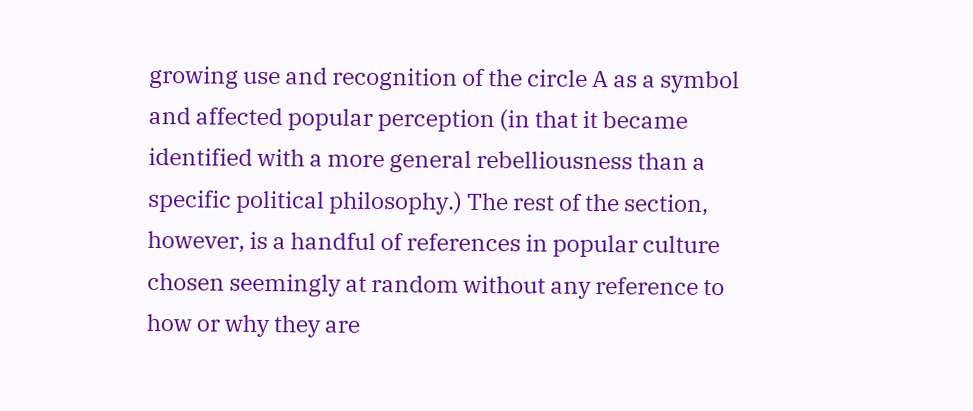growing use and recognition of the circle A as a symbol and affected popular perception (in that it became identified with a more general rebelliousness than a specific political philosophy.) The rest of the section, however, is a handful of references in popular culture chosen seemingly at random without any reference to how or why they are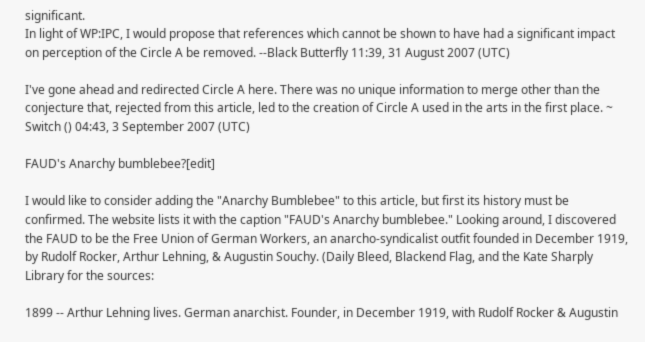significant.
In light of WP:IPC, I would propose that references which cannot be shown to have had a significant impact on perception of the Circle A be removed. --Black Butterfly 11:39, 31 August 2007 (UTC)

I've gone ahead and redirected Circle A here. There was no unique information to merge other than the conjecture that, rejected from this article, led to the creation of Circle A used in the arts in the first place. ~ Switch () 04:43, 3 September 2007 (UTC)

FAUD's Anarchy bumblebee?[edit]

I would like to consider adding the "Anarchy Bumblebee" to this article, but first its history must be confirmed. The website lists it with the caption "FAUD's Anarchy bumblebee." Looking around, I discovered the FAUD to be the Free Union of German Workers, an anarcho-syndicalist outfit founded in December 1919, by Rudolf Rocker, Arthur Lehning, & Augustin Souchy. (Daily Bleed, Blackend Flag, and the Kate Sharply Library for the sources:

1899 -- Arthur Lehning lives. German anarchist. Founder, in December 1919, with Rudolf Rocker & Augustin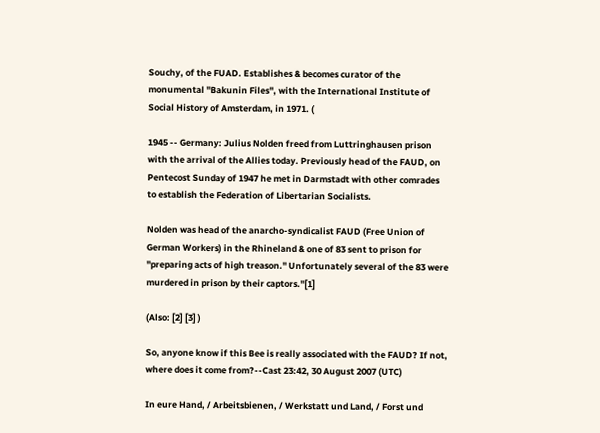Souchy, of the FUAD. Establishes & becomes curator of the monumental "Bakunin Files", with the International Institute of Social History of Amsterdam, in 1971. (

1945 -- Germany: Julius Nolden freed from Luttringhausen prison with the arrival of the Allies today. Previously head of the FAUD, on Pentecost Sunday of 1947 he met in Darmstadt with other comrades to establish the Federation of Libertarian Socialists.

Nolden was head of the anarcho-syndicalist FAUD (Free Union of German Workers) in the Rhineland & one of 83 sent to prison for "preparing acts of high treason." Unfortunately several of the 83 were murdered in prison by their captors."[1]

(Also: [2] [3] )

So, anyone know if this Bee is really associated with the FAUD? If not, where does it come from?--Cast 23:42, 30 August 2007 (UTC)

In eure Hand, / Arbeitsbienen, / Werkstatt und Land, / Forst und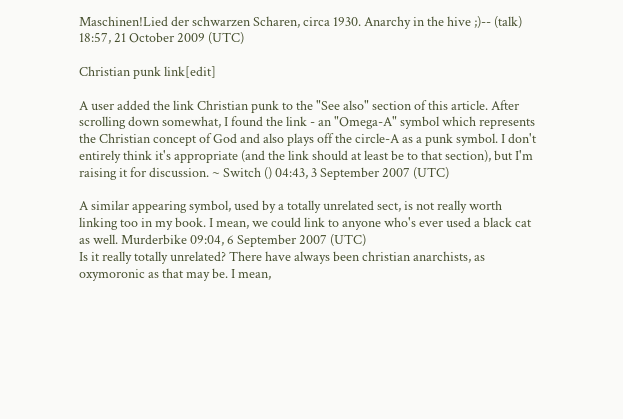Maschinen!Lied der schwarzen Scharen, circa 1930. Anarchy in the hive ;)-- (talk) 18:57, 21 October 2009 (UTC)

Christian punk link[edit]

A user added the link Christian punk to the "See also" section of this article. After scrolling down somewhat, I found the link - an "Omega-A" symbol which represents the Christian concept of God and also plays off the circle-A as a punk symbol. I don't entirely think it's appropriate (and the link should at least be to that section), but I'm raising it for discussion. ~ Switch () 04:43, 3 September 2007 (UTC)

A similar appearing symbol, used by a totally unrelated sect, is not really worth linking too in my book. I mean, we could link to anyone who's ever used a black cat as well. Murderbike 09:04, 6 September 2007 (UTC)
Is it really totally unrelated? There have always been christian anarchists, as oxymoronic as that may be. I mean,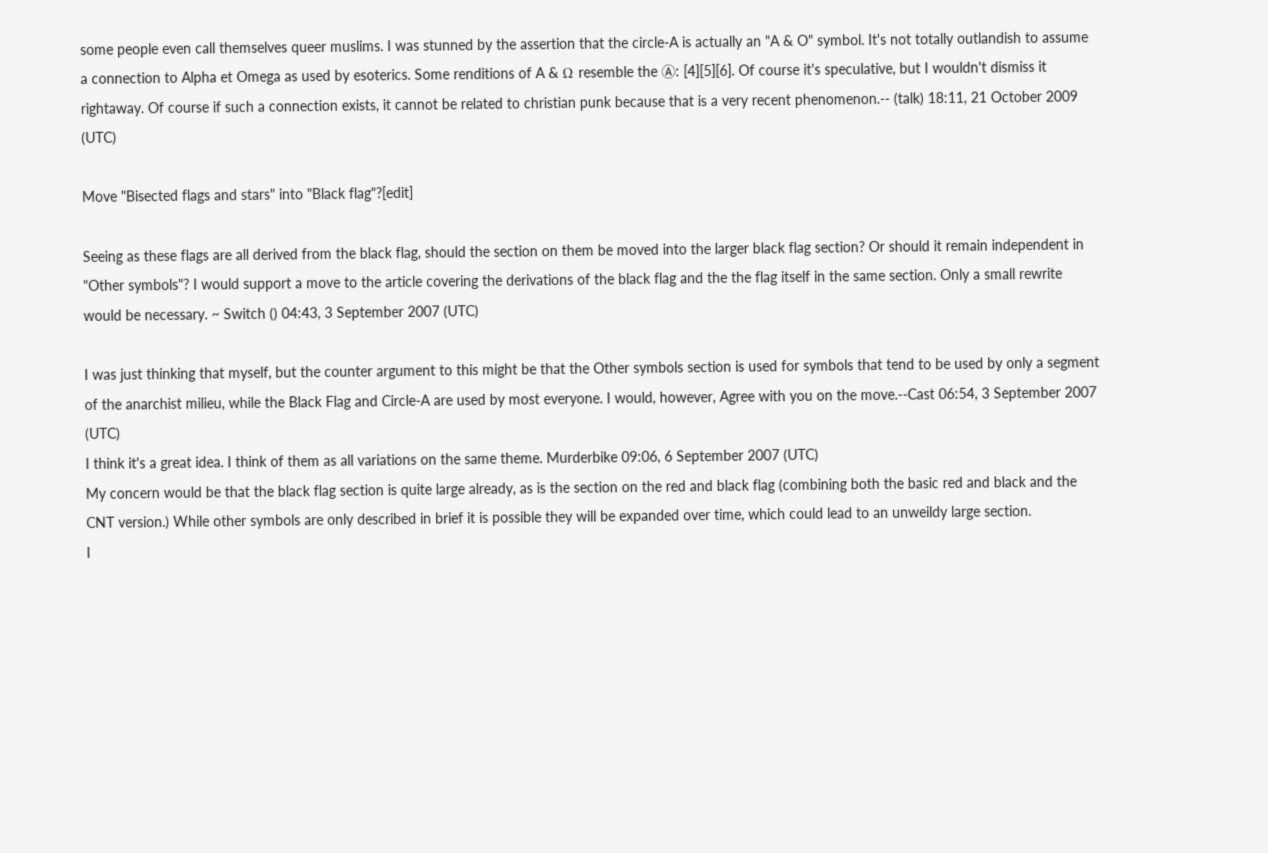some people even call themselves queer muslims. I was stunned by the assertion that the circle-A is actually an "A & O" symbol. It's not totally outlandish to assume a connection to Alpha et Omega as used by esoterics. Some renditions of A & Ω resemble the Ⓐ: [4][5][6]. Of course it's speculative, but I wouldn't dismiss it rightaway. Of course if such a connection exists, it cannot be related to christian punk because that is a very recent phenomenon.-- (talk) 18:11, 21 October 2009 (UTC)

Move "Bisected flags and stars" into "Black flag"?[edit]

Seeing as these flags are all derived from the black flag, should the section on them be moved into the larger black flag section? Or should it remain independent in "Other symbols"? I would support a move to the article covering the derivations of the black flag and the the flag itself in the same section. Only a small rewrite would be necessary. ~ Switch () 04:43, 3 September 2007 (UTC)

I was just thinking that myself, but the counter argument to this might be that the Other symbols section is used for symbols that tend to be used by only a segment of the anarchist milieu, while the Black Flag and Circle-A are used by most everyone. I would, however, Agree with you on the move.--Cast 06:54, 3 September 2007 (UTC)
I think it's a great idea. I think of them as all variations on the same theme. Murderbike 09:06, 6 September 2007 (UTC)
My concern would be that the black flag section is quite large already, as is the section on the red and black flag (combining both the basic red and black and the CNT version.) While other symbols are only described in brief it is possible they will be expanded over time, which could lead to an unweildy large section.
I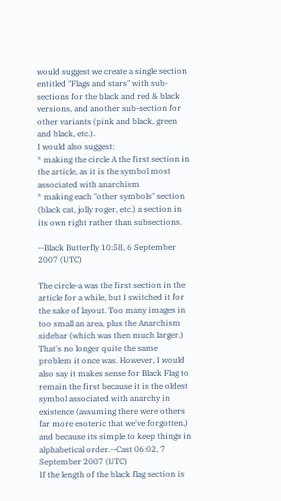would suggest we create a single section entitled "Flags and stars" with sub-sections for the black and red & black versions, and another sub-section for other variants (pink and black, green and black, etc.).
I would also suggest:
* making the circle A the first section in the article, as it is the symbol most associated with anarchism
* making each "other symbols" section (black cat, jolly roger, etc.) a section in its own right rather than subsections.

--Black Butterfly 10:58, 6 September 2007 (UTC)

The circle-a was the first section in the article for a while, but I switched it for the sake of layout. Too many images in too small an area, plus the Anarchism sidebar (which was then much larger.) That's no longer quite the same problem it once was. However, I would also say it makes sense for Black Flag to remain the first because it is the oldest symbol associated with anarchy in existence (assuming there were others far more esoteric that we've forgotten,) and because its simple to keep things in alphabetical order.--Cast 06:02, 7 September 2007 (UTC)
If the length of the black flag section is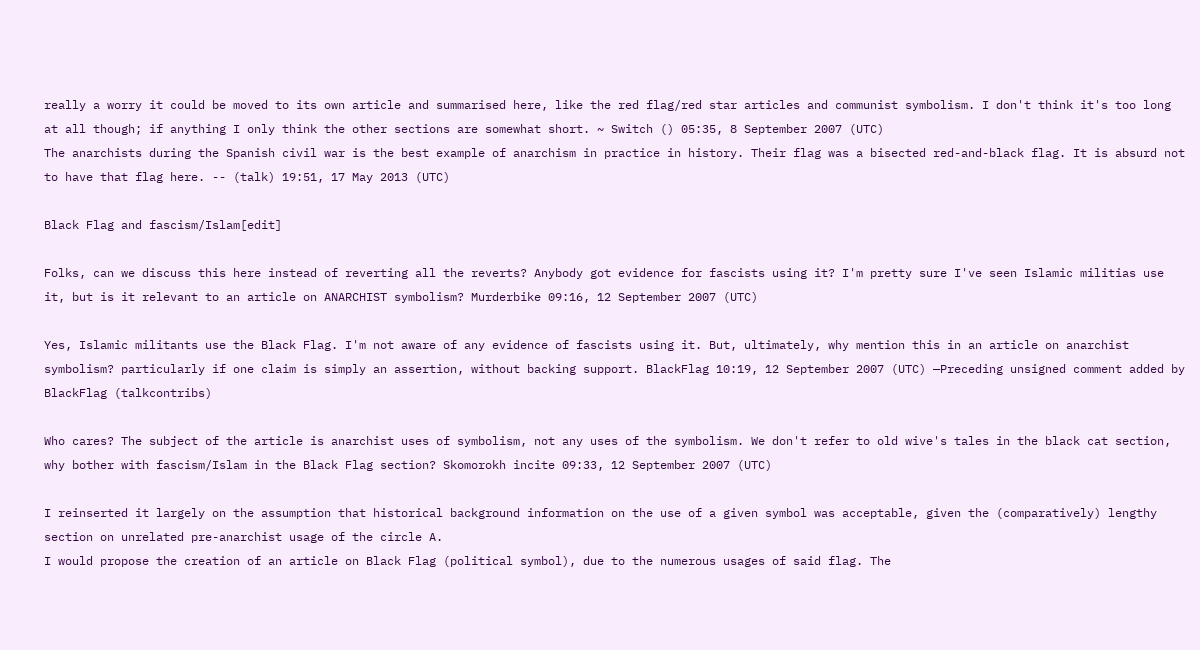really a worry it could be moved to its own article and summarised here, like the red flag/red star articles and communist symbolism. I don't think it's too long at all though; if anything I only think the other sections are somewhat short. ~ Switch () 05:35, 8 September 2007 (UTC)
The anarchists during the Spanish civil war is the best example of anarchism in practice in history. Their flag was a bisected red-and-black flag. It is absurd not to have that flag here. -- (talk) 19:51, 17 May 2013 (UTC)

Black Flag and fascism/Islam[edit]

Folks, can we discuss this here instead of reverting all the reverts? Anybody got evidence for fascists using it? I'm pretty sure I've seen Islamic militias use it, but is it relevant to an article on ANARCHIST symbolism? Murderbike 09:16, 12 September 2007 (UTC)

Yes, Islamic militants use the Black Flag. I'm not aware of any evidence of fascists using it. But, ultimately, why mention this in an article on anarchist symbolism? particularly if one claim is simply an assertion, without backing support. BlackFlag 10:19, 12 September 2007 (UTC) —Preceding unsigned comment added by BlackFlag (talkcontribs)

Who cares? The subject of the article is anarchist uses of symbolism, not any uses of the symbolism. We don't refer to old wive's tales in the black cat section, why bother with fascism/Islam in the Black Flag section? Skomorokh incite 09:33, 12 September 2007 (UTC)

I reinserted it largely on the assumption that historical background information on the use of a given symbol was acceptable, given the (comparatively) lengthy section on unrelated pre-anarchist usage of the circle A.
I would propose the creation of an article on Black Flag (political symbol), due to the numerous usages of said flag. The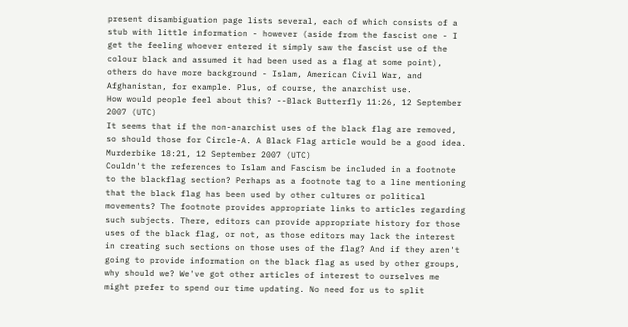present disambiguation page lists several, each of which consists of a stub with little information - however (aside from the fascist one - I get the feeling whoever entered it simply saw the fascist use of the colour black and assumed it had been used as a flag at some point), others do have more background - Islam, American Civil War, and Afghanistan, for example. Plus, of course, the anarchist use.
How would people feel about this? --Black Butterfly 11:26, 12 September 2007 (UTC)
It seems that if the non-anarchist uses of the black flag are removed, so should those for Circle-A. A Black Flag article would be a good idea. Murderbike 18:21, 12 September 2007 (UTC)
Couldn't the references to Islam and Fascism be included in a footnote to the blackflag section? Perhaps as a footnote tag to a line mentioning that the black flag has been used by other cultures or political movements? The footnote provides appropriate links to articles regarding such subjects. There, editors can provide appropriate history for those uses of the black flag, or not, as those editors may lack the interest in creating such sections on those uses of the flag? And if they aren't going to provide information on the black flag as used by other groups, why should we? We've got other articles of interest to ourselves me might prefer to spend our time updating. No need for us to split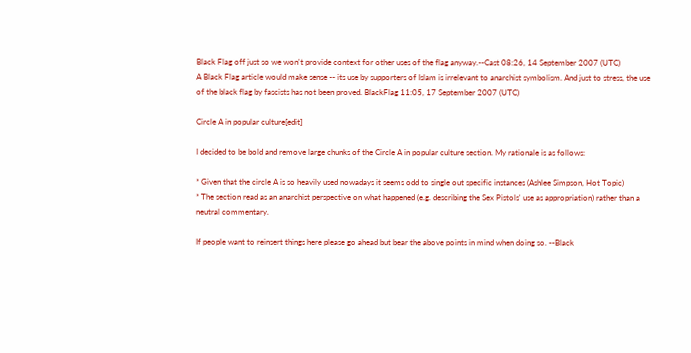Black Flag off just so we won't provide context for other uses of the flag anyway.--Cast 08:26, 14 September 2007 (UTC)
A Black Flag article would make sense -- its use by supporters of Islam is irrelevant to anarchist symbolism. And just to stress, the use of the black flag by fascists has not been proved. BlackFlag 11:05, 17 September 2007 (UTC)

Circle A in popular culture[edit]

I decided to be bold and remove large chunks of the Circle A in popular culture section. My rationale is as follows:

* Given that the circle A is so heavily used nowadays it seems odd to single out specific instances (Ashlee Simpson, Hot Topic)
* The section read as an anarchist perspective on what happened (e.g. describing the Sex Pistols' use as appropriation) rather than a neutral commentary.

If people want to reinsert things here please go ahead but bear the above points in mind when doing so. --Black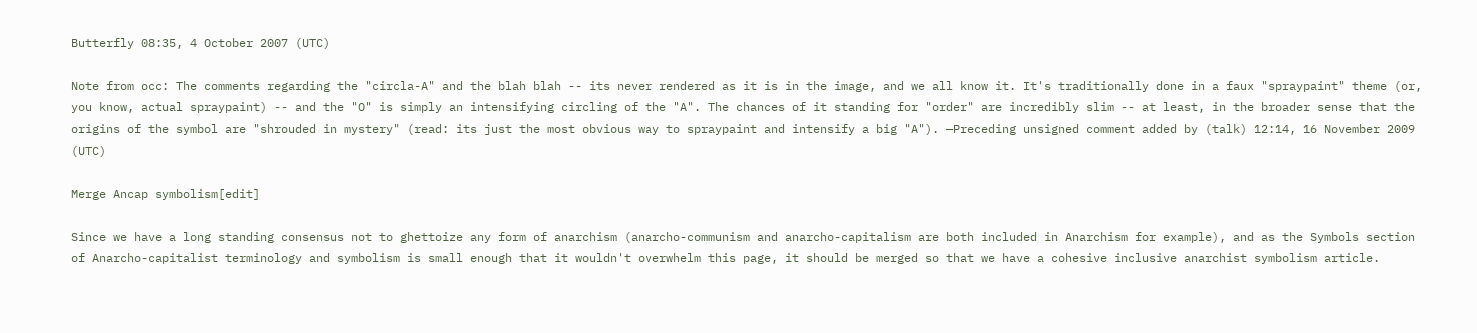Butterfly 08:35, 4 October 2007 (UTC)

Note from occ: The comments regarding the "circla-A" and the blah blah -- its never rendered as it is in the image, and we all know it. It's traditionally done in a faux "spraypaint" theme (or, you know, actual spraypaint) -- and the "O" is simply an intensifying circling of the "A". The chances of it standing for "order" are incredibly slim -- at least, in the broader sense that the origins of the symbol are "shrouded in mystery" (read: its just the most obvious way to spraypaint and intensify a big "A"). —Preceding unsigned comment added by (talk) 12:14, 16 November 2009 (UTC)

Merge Ancap symbolism[edit]

Since we have a long standing consensus not to ghettoize any form of anarchism (anarcho-communism and anarcho-capitalism are both included in Anarchism for example), and as the Symbols section of Anarcho-capitalist terminology and symbolism is small enough that it wouldn't overwhelm this page, it should be merged so that we have a cohesive inclusive anarchist symbolism article.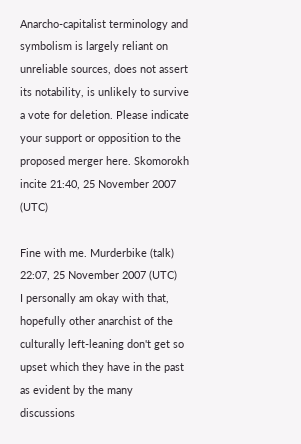Anarcho-capitalist terminology and symbolism is largely reliant on unreliable sources, does not assert its notability, is unlikely to survive a vote for deletion. Please indicate your support or opposition to the proposed merger here. Skomorokh incite 21:40, 25 November 2007 (UTC)

Fine with me. Murderbike (talk) 22:07, 25 November 2007 (UTC)
I personally am okay with that, hopefully other anarchist of the culturally left-leaning don't get so upset which they have in the past as evident by the many discussions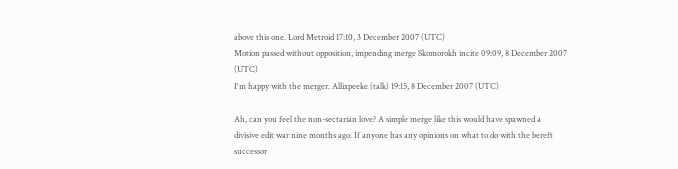above this one. Lord Metroid 17:10, 3 December 2007 (UTC)
Motion passed without opposition, impending merge Skomorokh incite 09:09, 8 December 2007 (UTC)
I'm happy with the merger. Allixpeeke (talk) 19:15, 8 December 2007 (UTC)

Ah, can you feel the non-sectarian love? A simple merge like this would have spawned a divisive edit war nine months ago. If anyone has any opinions on what to do with the bereft successor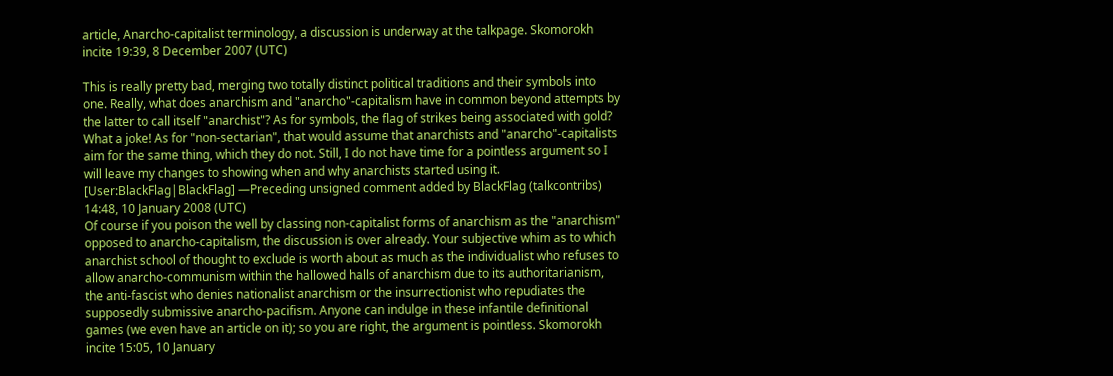article, Anarcho-capitalist terminology, a discussion is underway at the talkpage. Skomorokh incite 19:39, 8 December 2007 (UTC)

This is really pretty bad, merging two totally distinct political traditions and their symbols into one. Really, what does anarchism and "anarcho"-capitalism have in common beyond attempts by the latter to call itself "anarchist"? As for symbols, the flag of strikes being associated with gold? What a joke! As for "non-sectarian", that would assume that anarchists and "anarcho"-capitalists aim for the same thing, which they do not. Still, I do not have time for a pointless argument so I will leave my changes to showing when and why anarchists started using it. [User:BlackFlag|BlackFlag] —Preceding unsigned comment added by BlackFlag (talkcontribs) 14:48, 10 January 2008 (UTC)
Of course if you poison the well by classing non-capitalist forms of anarchism as the "anarchism" opposed to anarcho-capitalism, the discussion is over already. Your subjective whim as to which anarchist school of thought to exclude is worth about as much as the individualist who refuses to allow anarcho-communism within the hallowed halls of anarchism due to its authoritarianism, the anti-fascist who denies nationalist anarchism or the insurrectionist who repudiates the supposedly submissive anarcho-pacifism. Anyone can indulge in these infantile definitional games (we even have an article on it); so you are right, the argument is pointless. Skomorokh incite 15:05, 10 January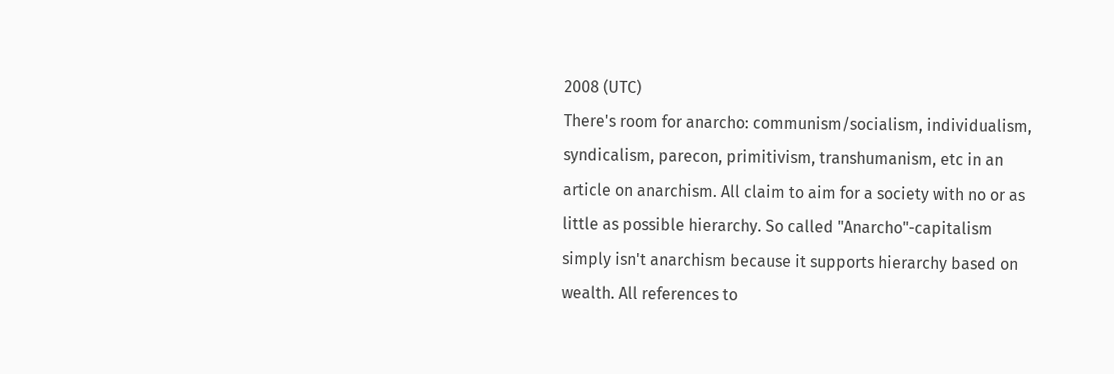2008 (UTC)
There's room for anarcho: communism/socialism, individualism, syndicalism, parecon, primitivism, transhumanism, etc in an article on anarchism. All claim to aim for a society with no or as little as possible hierarchy. So called "Anarcho"-capitalism simply isn't anarchism because it supports hierarchy based on wealth. All references to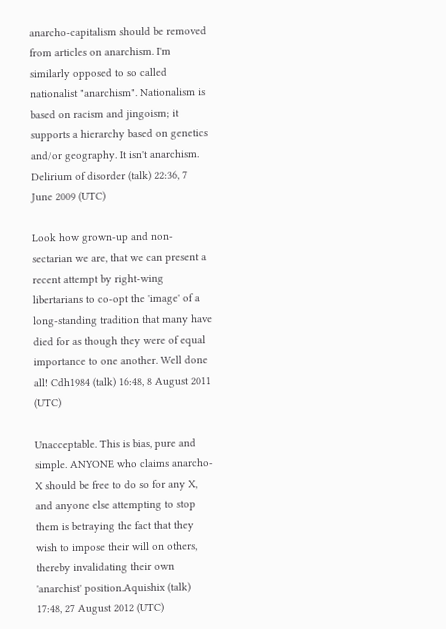anarcho-capitalism should be removed from articles on anarchism. I'm similarly opposed to so called nationalist "anarchism". Nationalism is based on racism and jingoism; it supports a hierarchy based on genetics and/or geography. It isn't anarchism. Delirium of disorder (talk) 22:36, 7 June 2009 (UTC)

Look how grown-up and non-sectarian we are, that we can present a recent attempt by right-wing libertarians to co-opt the 'image' of a long-standing tradition that many have died for as though they were of equal importance to one another. Well done all! Cdh1984 (talk) 16:48, 8 August 2011 (UTC)

Unacceptable. This is bias, pure and simple. ANYONE who claims anarcho-X should be free to do so for any X, and anyone else attempting to stop them is betraying the fact that they wish to impose their will on others, thereby invalidating their own 'anarchist' position.Aquishix (talk) 17:48, 27 August 2012 (UTC)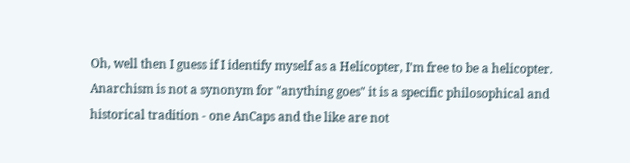Oh, well then I guess if I identify myself as a Helicopter, I'm free to be a helicopter. Anarchism is not a synonym for "anything goes" it is a specific philosophical and historical tradition - one AnCaps and the like are not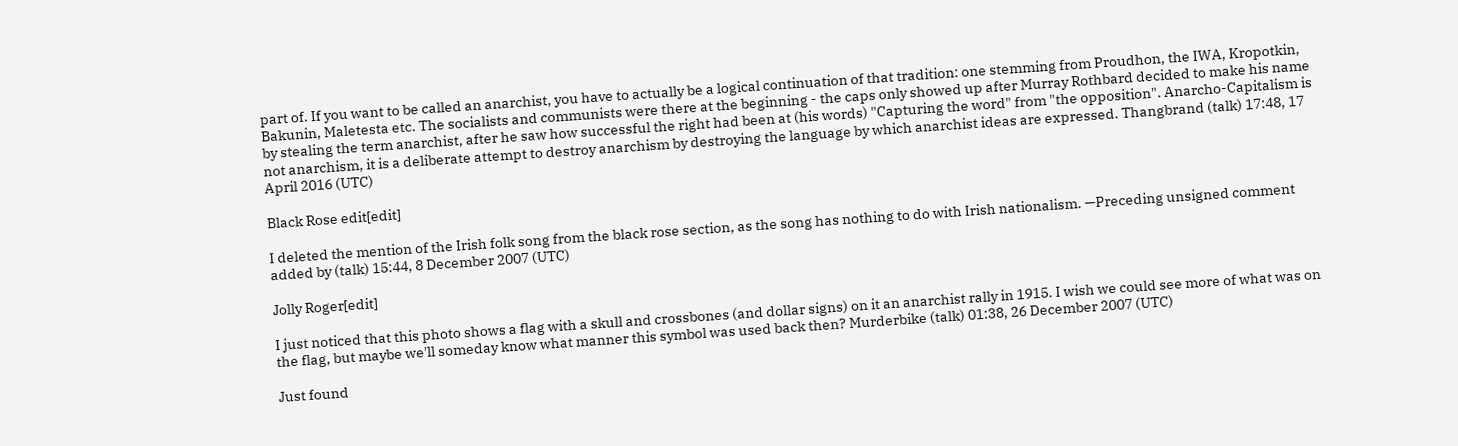part of. If you want to be called an anarchist, you have to actually be a logical continuation of that tradition: one stemming from Proudhon, the IWA, Kropotkin, Bakunin, Maletesta etc. The socialists and communists were there at the beginning - the caps only showed up after Murray Rothbard decided to make his name by stealing the term anarchist, after he saw how successful the right had been at (his words) "Capturing the word" from "the opposition". Anarcho-Capitalism is not anarchism, it is a deliberate attempt to destroy anarchism by destroying the language by which anarchist ideas are expressed. Thangbrand (talk) 17:48, 17 April 2016 (UTC)

Black Rose edit[edit]

I deleted the mention of the Irish folk song from the black rose section, as the song has nothing to do with Irish nationalism. —Preceding unsigned comment added by (talk) 15:44, 8 December 2007 (UTC)

Jolly Roger[edit]

I just noticed that this photo shows a flag with a skull and crossbones (and dollar signs) on it an anarchist rally in 1915. I wish we could see more of what was on the flag, but maybe we'll someday know what manner this symbol was used back then? Murderbike (talk) 01:38, 26 December 2007 (UTC)

Just found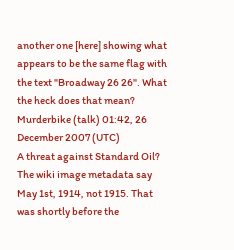another one [here] showing what appears to be the same flag with the text "Broadway 26 26". What the heck does that mean? Murderbike (talk) 01:42, 26 December 2007 (UTC)
A threat against Standard Oil? The wiki image metadata say May 1st, 1914, not 1915. That was shortly before the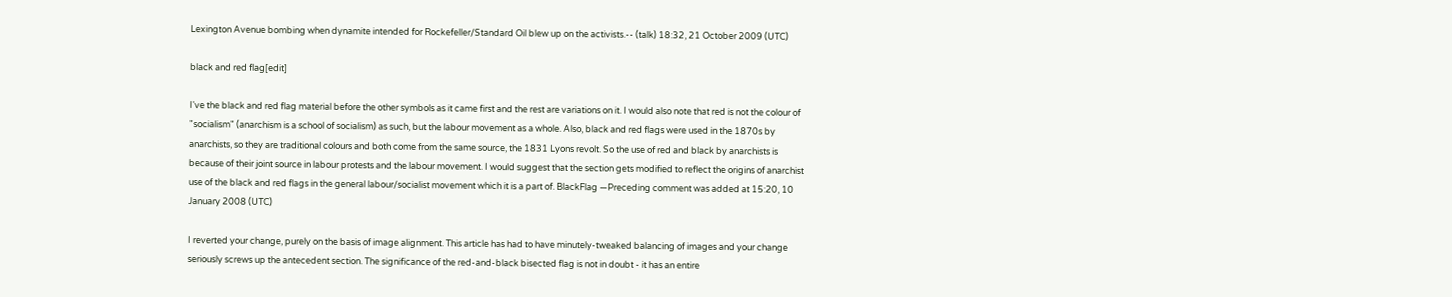Lexington Avenue bombing when dynamite intended for Rockefeller/Standard Oil blew up on the activists.-- (talk) 18:32, 21 October 2009 (UTC)

black and red flag[edit]

I've the black and red flag material before the other symbols as it came first and the rest are variations on it. I would also note that red is not the colour of "socialism" (anarchism is a school of socialism) as such, but the labour movement as a whole. Also, black and red flags were used in the 1870s by anarchists, so they are traditional colours and both come from the same source, the 1831 Lyons revolt. So the use of red and black by anarchists is because of their joint source in labour protests and the labour movement. I would suggest that the section gets modified to reflect the origins of anarchist use of the black and red flags in the general labour/socialist movement which it is a part of. BlackFlag —Preceding comment was added at 15:20, 10 January 2008 (UTC)

I reverted your change, purely on the basis of image alignment. This article has had to have minutely-tweaked balancing of images and your change seriously screws up the antecedent section. The significance of the red-and-black bisected flag is not in doubt - it has an entire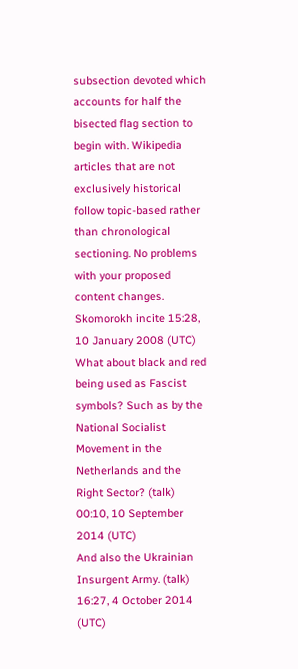subsection devoted which accounts for half the bisected flag section to begin with. Wikipedia articles that are not exclusively historical follow topic-based rather than chronological sectioning. No problems with your proposed content changes. Skomorokh incite 15:28, 10 January 2008 (UTC)
What about black and red being used as Fascist symbols? Such as by the National Socialist Movement in the Netherlands and the Right Sector? (talk) 00:10, 10 September 2014 (UTC)
And also the Ukrainian Insurgent Army. (talk) 16:27, 4 October 2014 (UTC)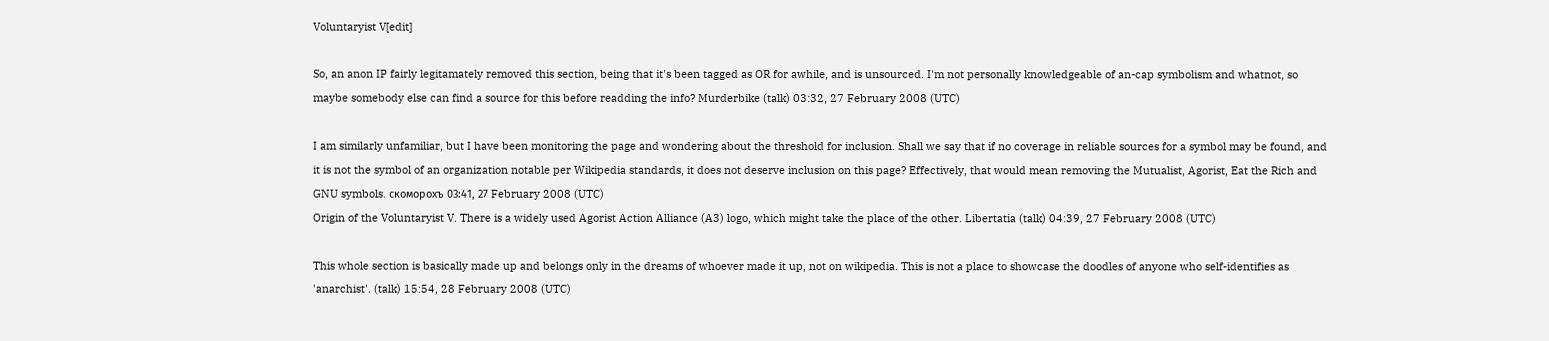Voluntaryist V[edit]

So, an anon IP fairly legitamately removed this section, being that it's been tagged as OR for awhile, and is unsourced. I'm not personally knowledgeable of an-cap symbolism and whatnot, so maybe somebody else can find a source for this before readding the info? Murderbike (talk) 03:32, 27 February 2008 (UTC)

I am similarly unfamiliar, but I have been monitoring the page and wondering about the threshold for inclusion. Shall we say that if no coverage in reliable sources for a symbol may be found, and it is not the symbol of an organization notable per Wikipedia standards, it does not deserve inclusion on this page? Effectively, that would mean removing the Mutualist, Agorist, Eat the Rich and GNU symbols. скоморохъ 03:41, 27 February 2008 (UTC)
Origin of the Voluntaryist V. There is a widely used Agorist Action Alliance (A3) logo, which might take the place of the other. Libertatia (talk) 04:39, 27 February 2008 (UTC)

This whole section is basically made up and belongs only in the dreams of whoever made it up, not on wikipedia. This is not a place to showcase the doodles of anyone who self-identifies as 'anarchist'. (talk) 15:54, 28 February 2008 (UTC)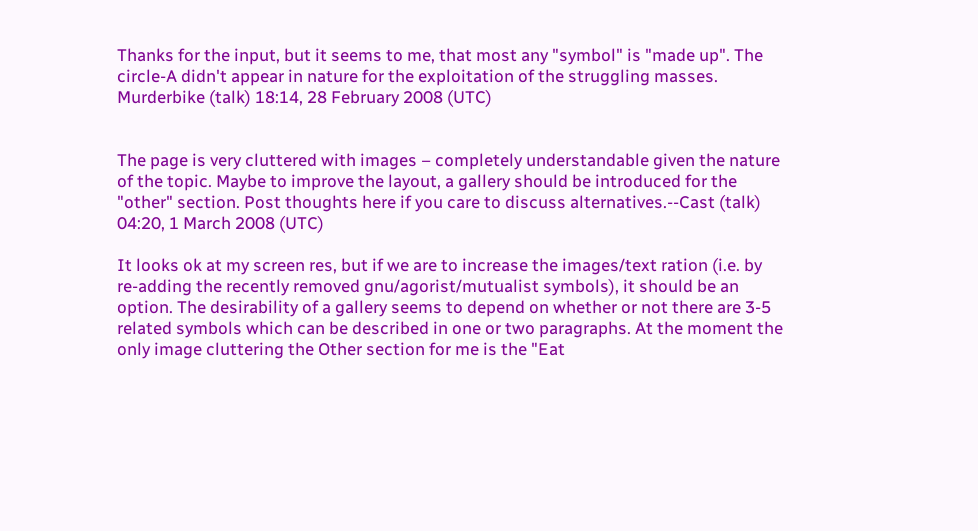Thanks for the input, but it seems to me, that most any "symbol" is "made up". The circle-A didn't appear in nature for the exploitation of the struggling masses. Murderbike (talk) 18:14, 28 February 2008 (UTC)


The page is very cluttered with images – completely understandable given the nature of the topic. Maybe to improve the layout, a gallery should be introduced for the "other" section. Post thoughts here if you care to discuss alternatives.--Cast (talk) 04:20, 1 March 2008 (UTC)

It looks ok at my screen res, but if we are to increase the images/text ration (i.e. by re-adding the recently removed gnu/agorist/mutualist symbols), it should be an option. The desirability of a gallery seems to depend on whether or not there are 3-5 related symbols which can be described in one or two paragraphs. At the moment the only image cluttering the Other section for me is the "Eat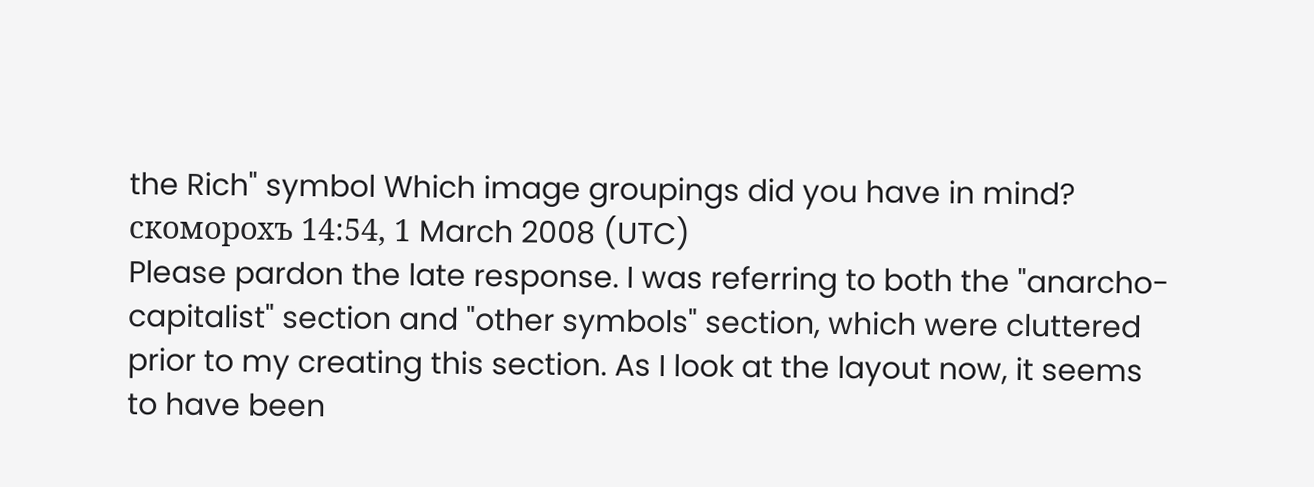the Rich" symbol Which image groupings did you have in mind? скоморохъ 14:54, 1 March 2008 (UTC)
Please pardon the late response. I was referring to both the "anarcho-capitalist" section and "other symbols" section, which were cluttered prior to my creating this section. As I look at the layout now, it seems to have been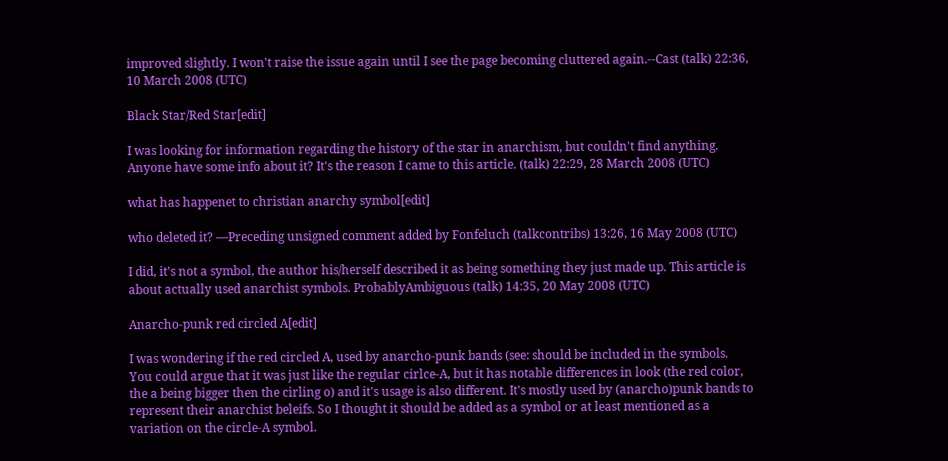improved slightly. I won't raise the issue again until I see the page becoming cluttered again.--Cast (talk) 22:36, 10 March 2008 (UTC)

Black Star/Red Star[edit]

I was looking for information regarding the history of the star in anarchism, but couldn't find anything. Anyone have some info about it? It's the reason I came to this article. (talk) 22:29, 28 March 2008 (UTC)

what has happenet to christian anarchy symbol[edit]

who deleted it? —Preceding unsigned comment added by Fonfeluch (talkcontribs) 13:26, 16 May 2008 (UTC)

I did, it's not a symbol, the author his/herself described it as being something they just made up. This article is about actually used anarchist symbols. ProbablyAmbiguous (talk) 14:35, 20 May 2008 (UTC)

Anarcho-punk red circled A[edit]

I was wondering if the red circled A, used by anarcho-punk bands (see: should be included in the symbols. You could argue that it was just like the regular cirlce-A, but it has notable differences in look (the red color, the a being bigger then the cirling o) and it's usage is also different. It's mostly used by (anarcho)punk bands to represent their anarchist beleifs. So I thought it should be added as a symbol or at least mentioned as a variation on the circle-A symbol.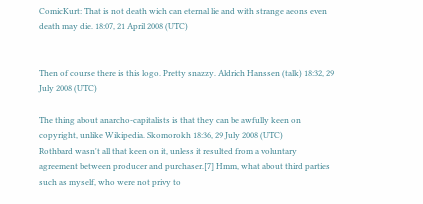ComicKurt: That is not death wich can eternal lie and with strange aeons even death may die. 18:07, 21 April 2008 (UTC)


Then of course there is this logo. Pretty snazzy. Aldrich Hanssen (talk) 18:32, 29 July 2008 (UTC)

The thing about anarcho-capitalists is that they can be awfully keen on copyright, unlike Wikipedia. Skomorokh 18:36, 29 July 2008 (UTC)
Rothbard wasn't all that keen on it, unless it resulted from a voluntary agreement between producer and purchaser.[7] Hmm, what about third parties such as myself, who were not privy to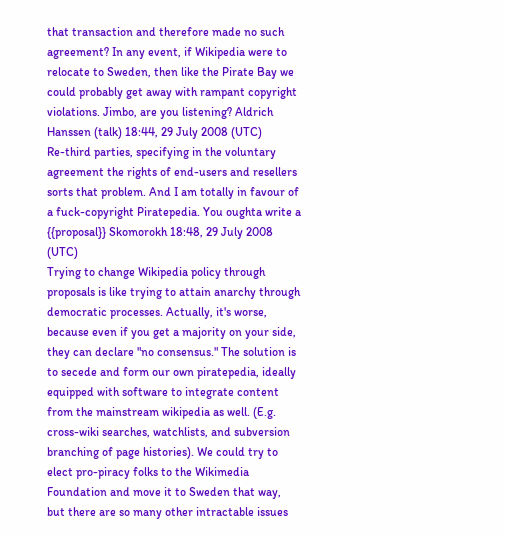that transaction and therefore made no such agreement? In any event, if Wikipedia were to relocate to Sweden, then like the Pirate Bay we could probably get away with rampant copyright violations. Jimbo, are you listening? Aldrich Hanssen (talk) 18:44, 29 July 2008 (UTC)
Re-third parties, specifying in the voluntary agreement the rights of end-users and resellers sorts that problem. And I am totally in favour of a fuck-copyright Piratepedia. You oughta write a {{proposal}} Skomorokh 18:48, 29 July 2008 (UTC)
Trying to change Wikipedia policy through proposals is like trying to attain anarchy through democratic processes. Actually, it's worse, because even if you get a majority on your side, they can declare "no consensus." The solution is to secede and form our own piratepedia, ideally equipped with software to integrate content from the mainstream wikipedia as well. (E.g. cross-wiki searches, watchlists, and subversion branching of page histories). We could try to elect pro-piracy folks to the Wikimedia Foundation and move it to Sweden that way, but there are so many other intractable issues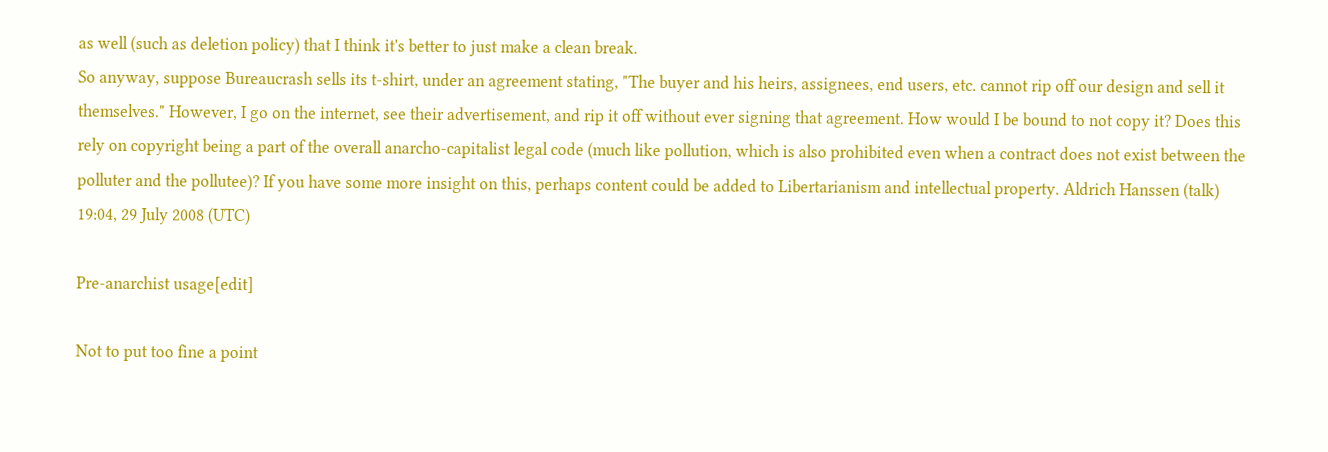as well (such as deletion policy) that I think it's better to just make a clean break.
So anyway, suppose Bureaucrash sells its t-shirt, under an agreement stating, "The buyer and his heirs, assignees, end users, etc. cannot rip off our design and sell it themselves." However, I go on the internet, see their advertisement, and rip it off without ever signing that agreement. How would I be bound to not copy it? Does this rely on copyright being a part of the overall anarcho-capitalist legal code (much like pollution, which is also prohibited even when a contract does not exist between the polluter and the pollutee)? If you have some more insight on this, perhaps content could be added to Libertarianism and intellectual property. Aldrich Hanssen (talk) 19:04, 29 July 2008 (UTC)

Pre-anarchist usage[edit]

Not to put too fine a point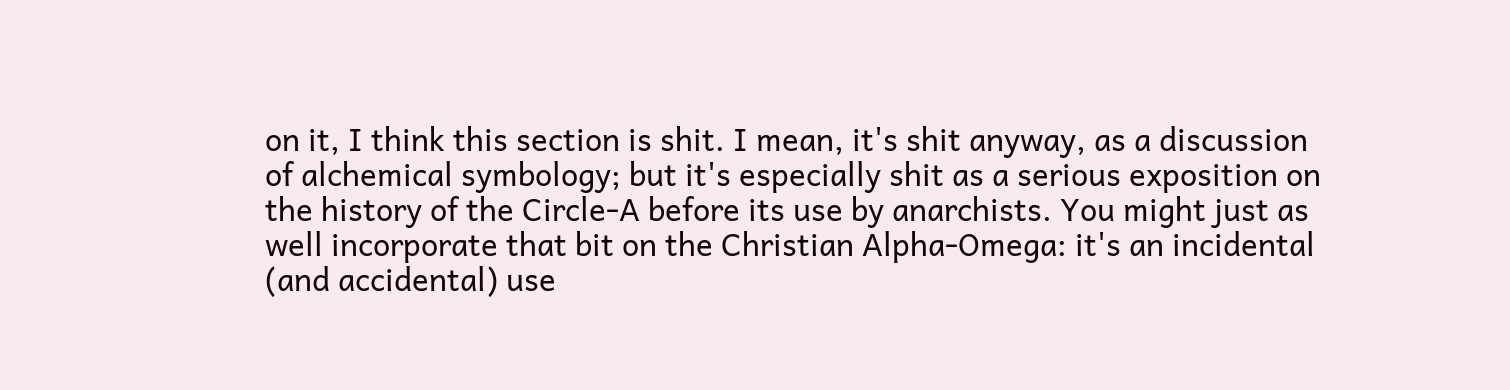on it, I think this section is shit. I mean, it's shit anyway, as a discussion of alchemical symbology; but it's especially shit as a serious exposition on the history of the Circle-A before its use by anarchists. You might just as well incorporate that bit on the Christian Alpha-Omega: it's an incidental (and accidental) use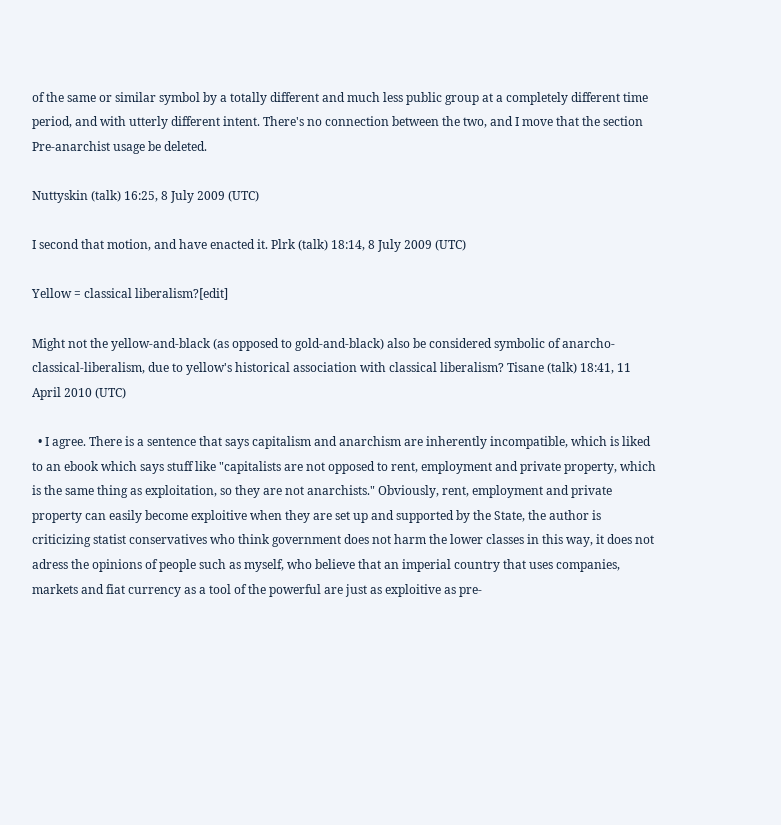of the same or similar symbol by a totally different and much less public group at a completely different time period, and with utterly different intent. There's no connection between the two, and I move that the section Pre-anarchist usage be deleted.

Nuttyskin (talk) 16:25, 8 July 2009 (UTC)

I second that motion, and have enacted it. Plrk (talk) 18:14, 8 July 2009 (UTC)

Yellow = classical liberalism?[edit]

Might not the yellow-and-black (as opposed to gold-and-black) also be considered symbolic of anarcho-classical-liberalism, due to yellow's historical association with classical liberalism? Tisane (talk) 18:41, 11 April 2010 (UTC)

  • I agree. There is a sentence that says capitalism and anarchism are inherently incompatible, which is liked to an ebook which says stuff like "capitalists are not opposed to rent, employment and private property, which is the same thing as exploitation, so they are not anarchists." Obviously, rent, employment and private property can easily become exploitive when they are set up and supported by the State, the author is criticizing statist conservatives who think government does not harm the lower classes in this way, it does not adress the opinions of people such as myself, who believe that an imperial country that uses companies, markets and fiat currency as a tool of the powerful are just as exploitive as pre-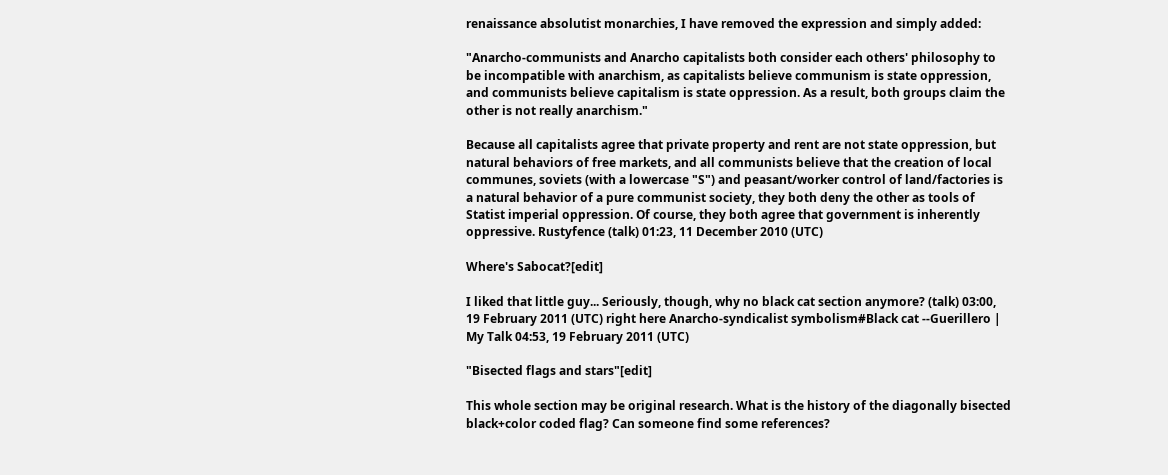renaissance absolutist monarchies, I have removed the expression and simply added:

"Anarcho-communists and Anarcho capitalists both consider each others' philosophy to be incompatible with anarchism, as capitalists believe communism is state oppression, and communists believe capitalism is state oppression. As a result, both groups claim the other is not really anarchism."

Because all capitalists agree that private property and rent are not state oppression, but natural behaviors of free markets, and all communists believe that the creation of local communes, soviets (with a lowercase "S") and peasant/worker control of land/factories is a natural behavior of a pure communist society, they both deny the other as tools of Statist imperial oppression. Of course, they both agree that government is inherently oppressive. Rustyfence (talk) 01:23, 11 December 2010 (UTC)

Where's Sabocat?[edit]

I liked that little guy... Seriously, though, why no black cat section anymore? (talk) 03:00, 19 February 2011 (UTC) right here Anarcho-syndicalist symbolism#Black cat --Guerillero | My Talk 04:53, 19 February 2011 (UTC)

"Bisected flags and stars"[edit]

This whole section may be original research. What is the history of the diagonally bisected black+color coded flag? Can someone find some references?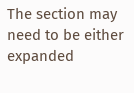The section may need to be either expanded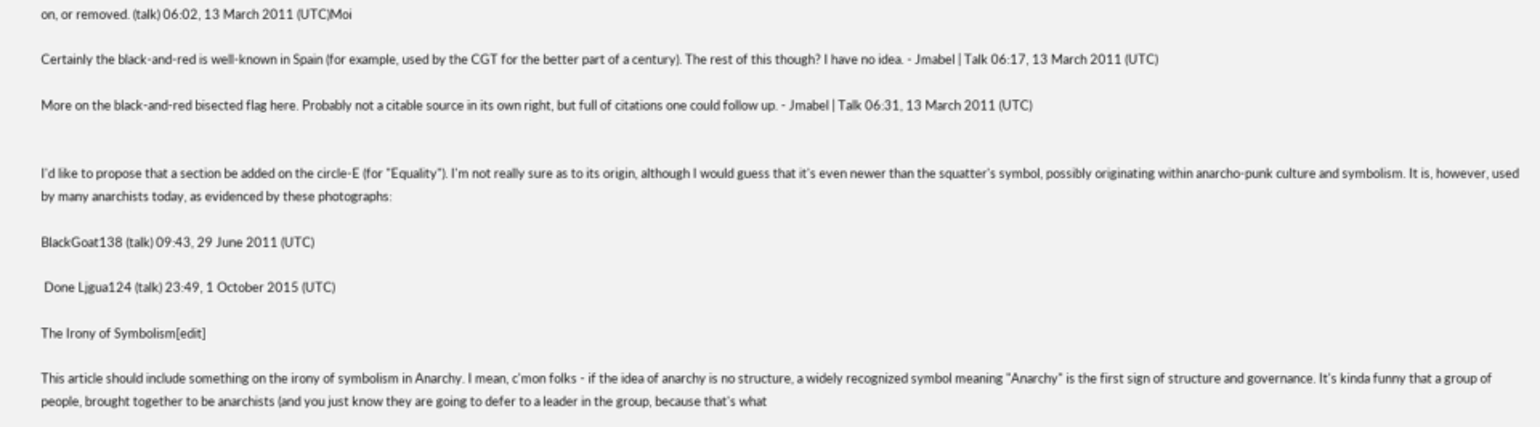on, or removed. (talk) 06:02, 13 March 2011 (UTC)Moi

Certainly the black-and-red is well-known in Spain (for example, used by the CGT for the better part of a century). The rest of this though? I have no idea. - Jmabel | Talk 06:17, 13 March 2011 (UTC)

More on the black-and-red bisected flag here. Probably not a citable source in its own right, but full of citations one could follow up. - Jmabel | Talk 06:31, 13 March 2011 (UTC)


I'd like to propose that a section be added on the circle-E (for "Equality"). I'm not really sure as to its origin, although I would guess that it's even newer than the squatter's symbol, possibly originating within anarcho-punk culture and symbolism. It is, however, used by many anarchists today, as evidenced by these photographs:

BlackGoat138 (talk) 09:43, 29 June 2011 (UTC)

 Done Ljgua124 (talk) 23:49, 1 October 2015 (UTC)

The Irony of Symbolism[edit]

This article should include something on the irony of symbolism in Anarchy. I mean, c'mon folks - if the idea of anarchy is no structure, a widely recognized symbol meaning "Anarchy" is the first sign of structure and governance. It's kinda funny that a group of people, brought together to be anarchists (and you just know they are going to defer to a leader in the group, because that's what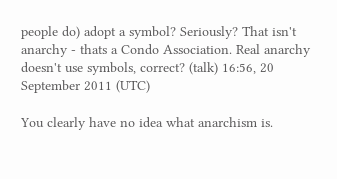people do) adopt a symbol? Seriously? That isn't anarchy - thats a Condo Association. Real anarchy doesn't use symbols, correct? (talk) 16:56, 20 September 2011 (UTC)

You clearly have no idea what anarchism is.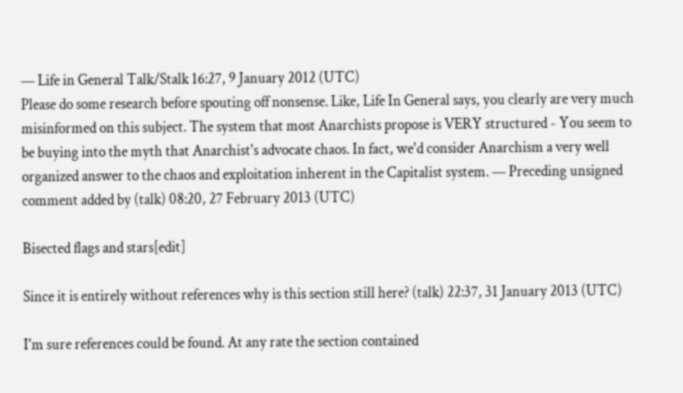— Life in General Talk/Stalk 16:27, 9 January 2012 (UTC)
Please do some research before spouting off nonsense. Like, Life In General says, you clearly are very much misinformed on this subject. The system that most Anarchists propose is VERY structured - You seem to be buying into the myth that Anarchist's advocate chaos. In fact, we'd consider Anarchism a very well organized answer to the chaos and exploitation inherent in the Capitalist system. — Preceding unsigned comment added by (talk) 08:20, 27 February 2013 (UTC)

Bisected flags and stars[edit]

Since it is entirely without references why is this section still here? (talk) 22:37, 31 January 2013 (UTC)

I'm sure references could be found. At any rate the section contained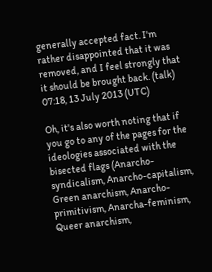generally accepted fact. I'm rather disappointed that it was removed, and I feel strongly that it should be brought back. (talk) 07:18, 13 July 2013 (UTC)

Oh, it's also worth noting that if you go to any of the pages for the ideologies associated with the bisected flags (Anarcho-syndicalism, Anarcho-capitalism, Green anarchism, Anarcho-primitivism, Anarcha-feminism, Queer anarchism,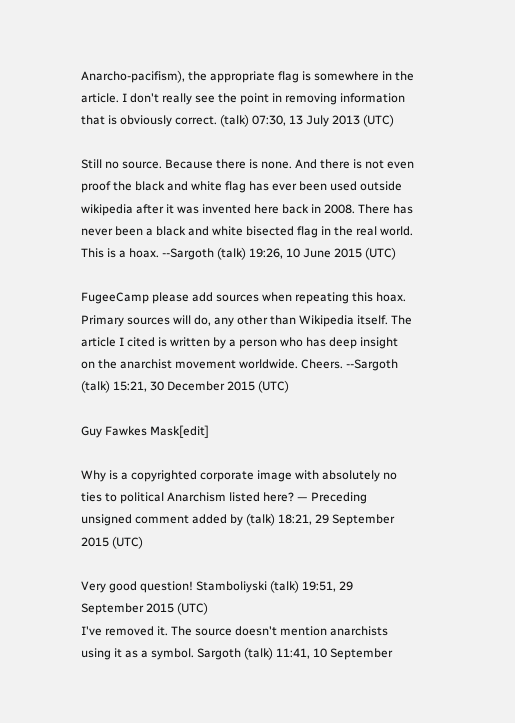Anarcho-pacifism), the appropriate flag is somewhere in the article. I don't really see the point in removing information that is obviously correct. (talk) 07:30, 13 July 2013 (UTC)

Still no source. Because there is none. And there is not even proof the black and white flag has ever been used outside wikipedia after it was invented here back in 2008. There has never been a black and white bisected flag in the real world. This is a hoax. --Sargoth (talk) 19:26, 10 June 2015 (UTC)

FugeeCamp please add sources when repeating this hoax. Primary sources will do, any other than Wikipedia itself. The article I cited is written by a person who has deep insight on the anarchist movement worldwide. Cheers. --Sargoth (talk) 15:21, 30 December 2015 (UTC)

Guy Fawkes Mask[edit]

Why is a copyrighted corporate image with absolutely no ties to political Anarchism listed here? — Preceding unsigned comment added by (talk) 18:21, 29 September 2015 (UTC)

Very good question! Stamboliyski (talk) 19:51, 29 September 2015 (UTC)
I've removed it. The source doesn't mention anarchists using it as a symbol. Sargoth (talk) 11:41, 10 September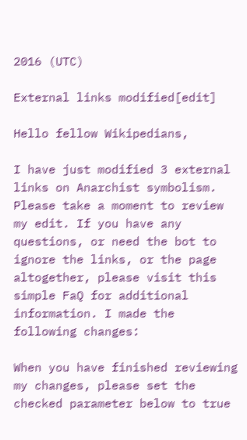2016 (UTC)

External links modified[edit]

Hello fellow Wikipedians,

I have just modified 3 external links on Anarchist symbolism. Please take a moment to review my edit. If you have any questions, or need the bot to ignore the links, or the page altogether, please visit this simple FaQ for additional information. I made the following changes:

When you have finished reviewing my changes, please set the checked parameter below to true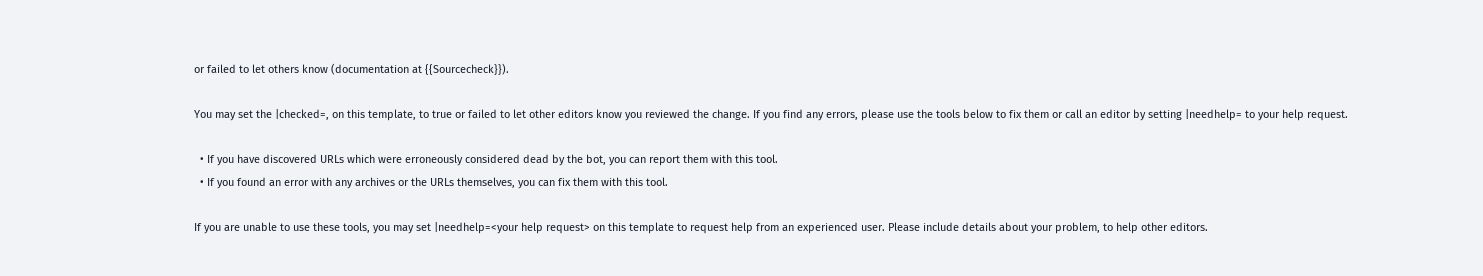or failed to let others know (documentation at {{Sourcecheck}}).

You may set the |checked=, on this template, to true or failed to let other editors know you reviewed the change. If you find any errors, please use the tools below to fix them or call an editor by setting |needhelp= to your help request.

  • If you have discovered URLs which were erroneously considered dead by the bot, you can report them with this tool.
  • If you found an error with any archives or the URLs themselves, you can fix them with this tool.

If you are unable to use these tools, you may set |needhelp=<your help request> on this template to request help from an experienced user. Please include details about your problem, to help other editors.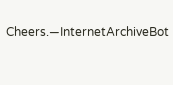Cheers.—InternetArchiveBot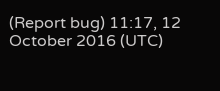(Report bug) 11:17, 12 October 2016 (UTC)